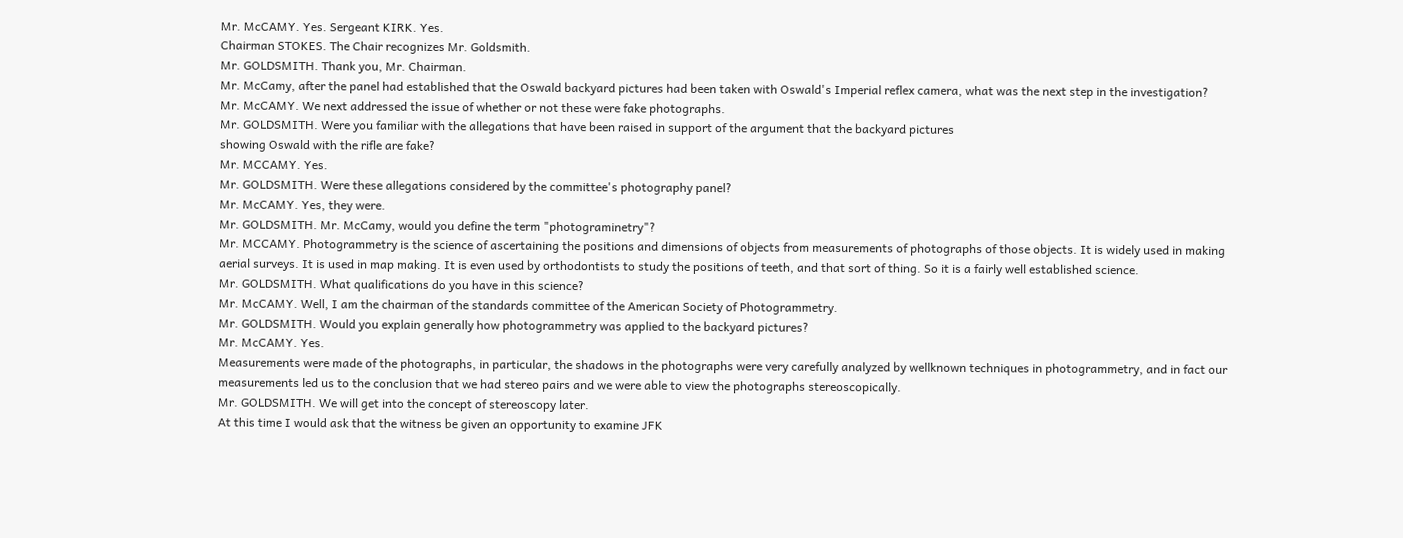Mr. McCAMY. Yes. Sergeant KIRK. Yes.
Chairman STOKES. The Chair recognizes Mr. Goldsmith.
Mr. GOLDSMITH. Thank you, Mr. Chairman.
Mr. McCamy, after the panel had established that the Oswald backyard pictures had been taken with Oswald's Imperial reflex camera, what was the next step in the investigation?
Mr. McCAMY. We next addressed the issue of whether or not these were fake photographs.
Mr. GOLDSMITH. Were you familiar with the allegations that have been raised in support of the argument that the backyard pictures
showing Oswald with the rifle are fake?
Mr. MCCAMY. Yes.
Mr. GOLDSMITH. Were these allegations considered by the committee's photography panel?
Mr. McCAMY. Yes, they were.
Mr. GOLDSMITH. Mr. McCamy, would you define the term "photograminetry"?
Mr. MCCAMY. Photogrammetry is the science of ascertaining the positions and dimensions of objects from measurements of photographs of those objects. It is widely used in making aerial surveys. It is used in map making. It is even used by orthodontists to study the positions of teeth, and that sort of thing. So it is a fairly well established science.
Mr. GOLDSMITH. What qualifications do you have in this science?
Mr. McCAMY. Well, I am the chairman of the standards committee of the American Society of Photogrammetry.
Mr. GOLDSMITH. Would you explain generally how photogrammetry was applied to the backyard pictures?
Mr. McCAMY. Yes.
Measurements were made of the photographs, in particular, the shadows in the photographs were very carefully analyzed by wellknown techniques in photogrammetry, and in fact our measurements led us to the conclusion that we had stereo pairs and we were able to view the photographs stereoscopically.
Mr. GOLDSMITH. We will get into the concept of stereoscopy later.
At this time I would ask that the witness be given an opportunity to examine JFK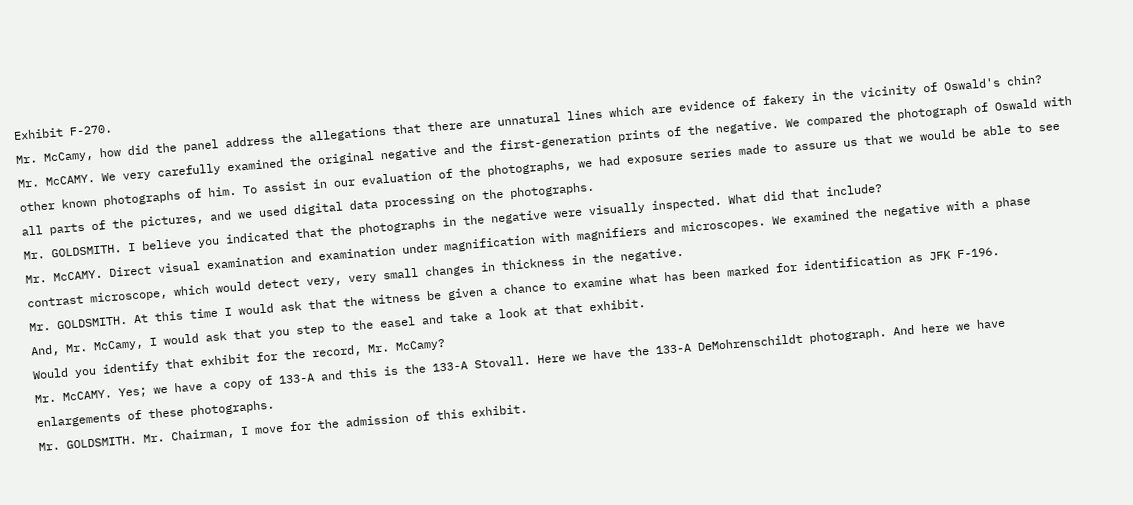Exhibit F-270.
Mr. McCamy, how did the panel address the allegations that there are unnatural lines which are evidence of fakery in the vicinity of Oswald's chin?
Mr. McCAMY. We very carefully examined the original negative and the first-generation prints of the negative. We compared the photograph of Oswald with other known photographs of him. To assist in our evaluation of the photographs, we had exposure series made to assure us that we would be able to see all parts of the pictures, and we used digital data processing on the photographs.
Mr. GOLDSMITH. I believe you indicated that the photographs in the negative were visually inspected. What did that include?
Mr. McCAMY. Direct visual examination and examination under magnification with magnifiers and microscopes. We examined the negative with a phase contrast microscope, which would detect very, very small changes in thickness in the negative.
Mr. GOLDSMITH. At this time I would ask that the witness be given a chance to examine what has been marked for identification as JFK F-196.
And, Mr. McCamy, I would ask that you step to the easel and take a look at that exhibit.
Would you identify that exhibit for the record, Mr. McCamy?
Mr. McCAMY. Yes; we have a copy of 133-A and this is the 133-A Stovall. Here we have the 133-A DeMohrenschildt photograph. And here we have enlargements of these photographs.
Mr. GOLDSMITH. Mr. Chairman, I move for the admission of this exhibit.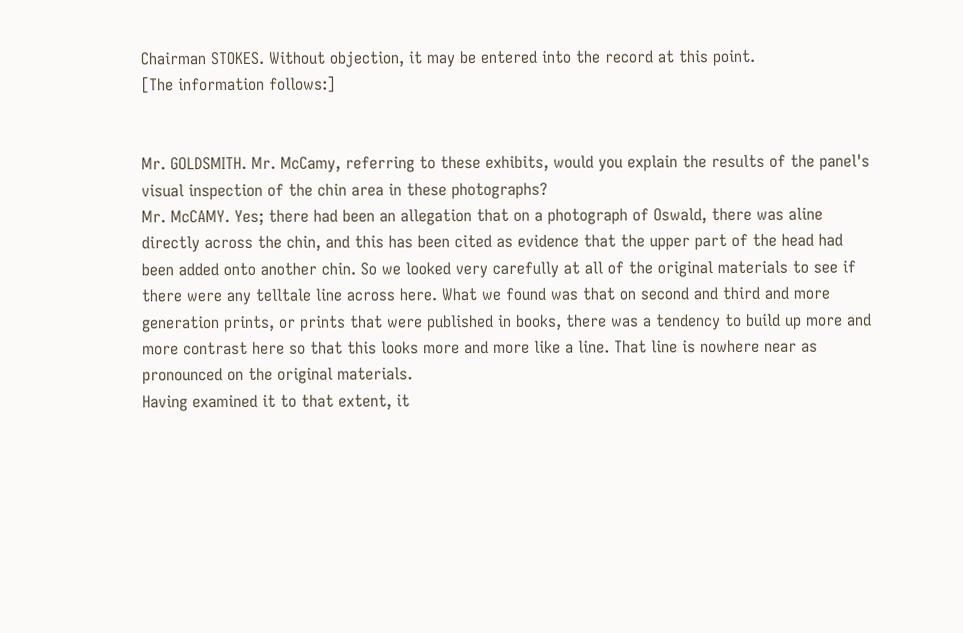Chairman STOKES. Without objection, it may be entered into the record at this point.
[The information follows:]


Mr. GOLDSMITH. Mr. McCamy, referring to these exhibits, would you explain the results of the panel's visual inspection of the chin area in these photographs?
Mr. McCAMY. Yes; there had been an allegation that on a photograph of Oswald, there was aline directly across the chin, and this has been cited as evidence that the upper part of the head had been added onto another chin. So we looked very carefully at all of the original materials to see if there were any telltale line across here. What we found was that on second and third and more generation prints, or prints that were published in books, there was a tendency to build up more and more contrast here so that this looks more and more like a line. That line is nowhere near as pronounced on the original materials.
Having examined it to that extent, it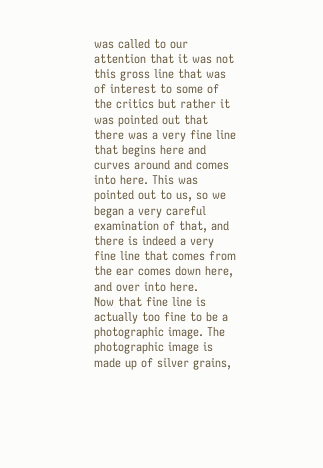was called to our attention that it was not this gross line that was of interest to some of the critics but rather it was pointed out that there was a very fine line that begins here and curves around and comes into here. This was pointed out to us, so we began a very careful examination of that, and there is indeed a very fine line that comes from the ear comes down here, and over into here.
Now that fine line is actually too fine to be a photographic image. The photographic image is made up of silver grains,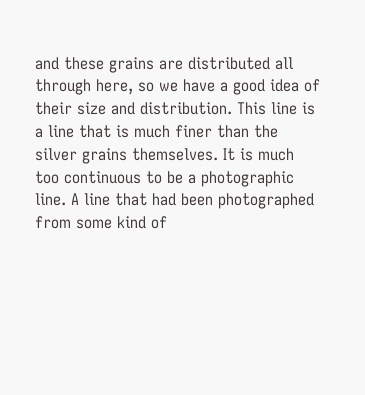and these grains are distributed all through here, so we have a good idea of their size and distribution. This line is a line that is much finer than the silver grains themselves. It is much too continuous to be a photographic line. A line that had been photographed from some kind of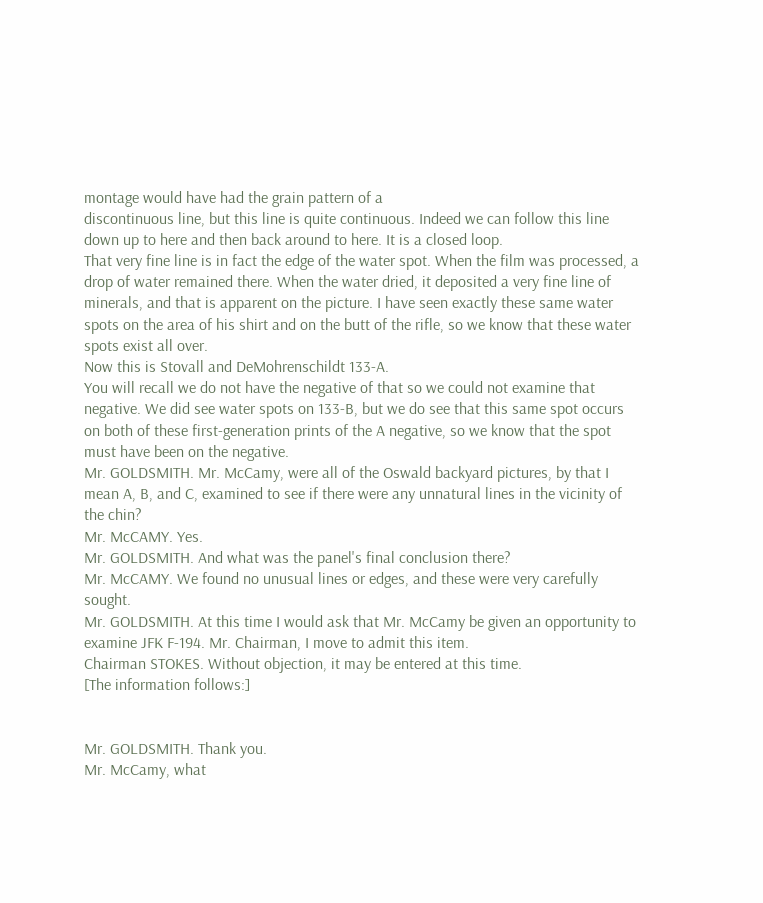montage would have had the grain pattern of a
discontinuous line, but this line is quite continuous. Indeed we can follow this line down up to here and then back around to here. It is a closed loop.
That very fine line is in fact the edge of the water spot. When the film was processed, a drop of water remained there. When the water dried, it deposited a very fine line of minerals, and that is apparent on the picture. I have seen exactly these same water spots on the area of his shirt and on the butt of the rifle, so we know that these water spots exist all over.
Now this is Stovall and DeMohrenschildt 133-A.
You will recall we do not have the negative of that so we could not examine that negative. We did see water spots on 133-B, but we do see that this same spot occurs on both of these first-generation prints of the A negative, so we know that the spot must have been on the negative.
Mr. GOLDSMITH. Mr. McCamy, were all of the Oswald backyard pictures, by that I mean A, B, and C, examined to see if there were any unnatural lines in the vicinity of the chin?
Mr. McCAMY. Yes.
Mr. GOLDSMITH. And what was the panel's final conclusion there?
Mr. McCAMY. We found no unusual lines or edges, and these were very carefully sought.
Mr. GOLDSMITH. At this time I would ask that Mr. McCamy be given an opportunity to examine JFK F-194. Mr. Chairman, I move to admit this item.
Chairman STOKES. Without objection, it may be entered at this time.
[The information follows:]


Mr. GOLDSMITH. Thank you.
Mr. McCamy, what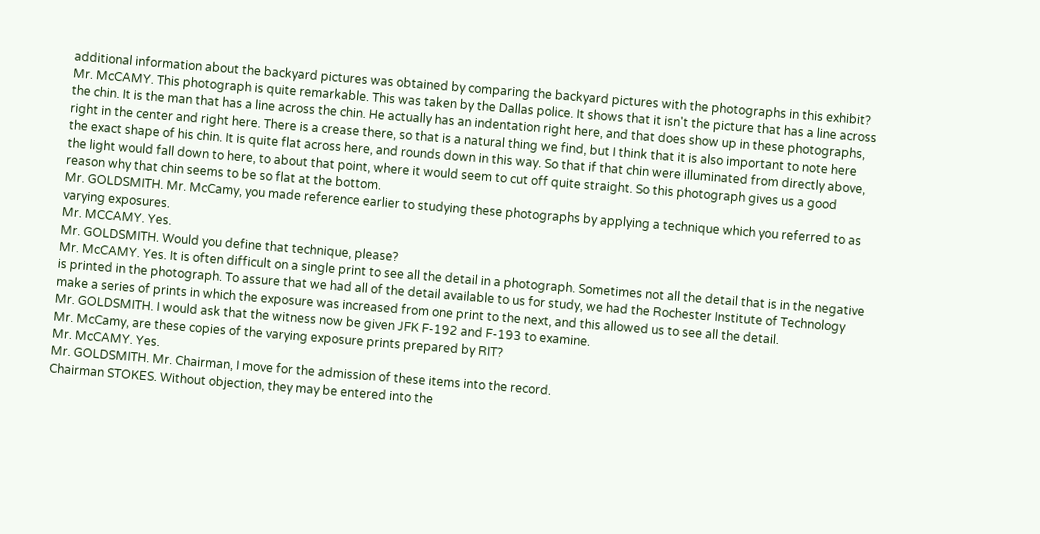additional information about the backyard pictures was obtained by comparing the backyard pictures with the photographs in this exhibit?
Mr. McCAMY. This photograph is quite remarkable. This was taken by the Dallas police. It shows that it isn't the picture that has a line across the chin. It is the man that has a line across the chin. He actually has an indentation right here, and that does show up in these photographs, right in the center and right here. There is a crease there, so that is a natural thing we find, but I think that it is also important to note here the exact shape of his chin. It is quite flat across here, and rounds down in this way. So that if that chin were illuminated from directly above, the light would fall down to here, to about that point, where it would seem to cut off quite straight. So this photograph gives us a good reason why that chin seems to be so flat at the bottom.
Mr. GOLDSMITH. Mr. McCamy, you made reference earlier to studying these photographs by applying a technique which you referred to as varying exposures.
Mr. MCCAMY. Yes.
Mr. GOLDSMITH. Would you define that technique, please?
Mr. McCAMY. Yes. It is often difficult on a single print to see all the detail in a photograph. Sometimes not all the detail that is in the negative is printed in the photograph. To assure that we had all of the detail available to us for study, we had the Rochester Institute of Technology make a series of prints in which the exposure was increased from one print to the next, and this allowed us to see all the detail.
Mr. GOLDSMITH. I would ask that the witness now be given JFK F-192 and F-193 to examine.
Mr. McCamy, are these copies of the varying exposure prints prepared by RIT?
Mr. McCAMY. Yes.
Mr. GOLDSMITH. Mr. Chairman, I move for the admission of these items into the record.
Chairman STOKES. Without objection, they may be entered into the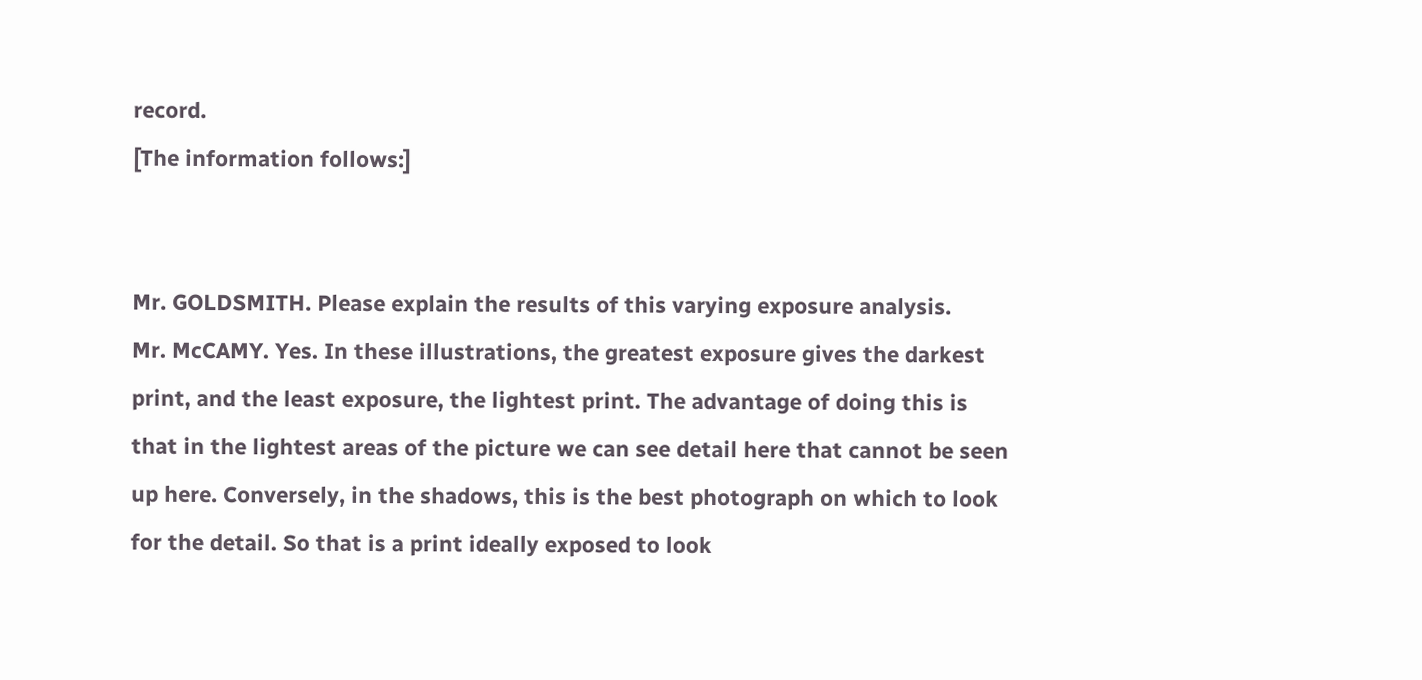record.
[The information follows:]


Mr. GOLDSMITH. Please explain the results of this varying exposure analysis.
Mr. McCAMY. Yes. In these illustrations, the greatest exposure gives the darkest print, and the least exposure, the lightest print. The advantage of doing this is that in the lightest areas of the picture we can see detail here that cannot be seen up here. Conversely, in the shadows, this is the best photograph on which to look for the detail. So that is a print ideally exposed to look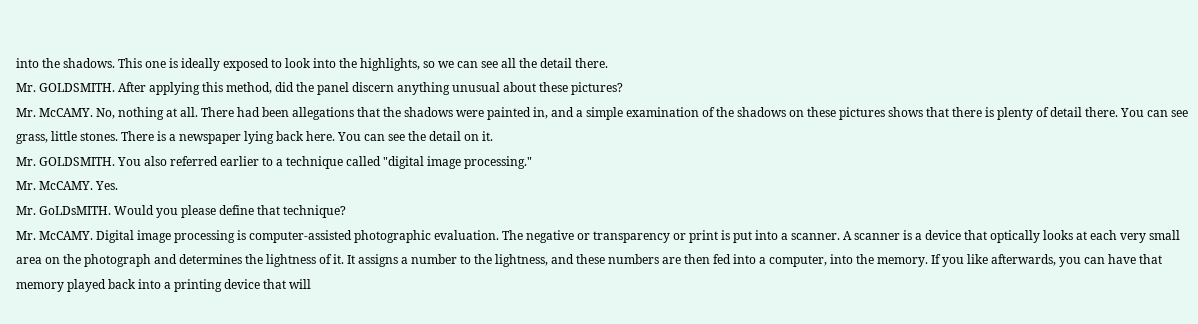into the shadows. This one is ideally exposed to look into the highlights, so we can see all the detail there.
Mr. GOLDSMITH. After applying this method, did the panel discern anything unusual about these pictures?
Mr. McCAMY. No, nothing at all. There had been allegations that the shadows were painted in, and a simple examination of the shadows on these pictures shows that there is plenty of detail there. You can see grass, little stones. There is a newspaper lying back here. You can see the detail on it.
Mr. GOLDSMITH. You also referred earlier to a technique called "digital image processing."
Mr. McCAMY. Yes.
Mr. GoLDsMITH. Would you please define that technique?
Mr. McCAMY. Digital image processing is computer-assisted photographic evaluation. The negative or transparency or print is put into a scanner. A scanner is a device that optically looks at each very small area on the photograph and determines the lightness of it. It assigns a number to the lightness, and these numbers are then fed into a computer, into the memory. If you like afterwards, you can have that memory played back into a printing device that will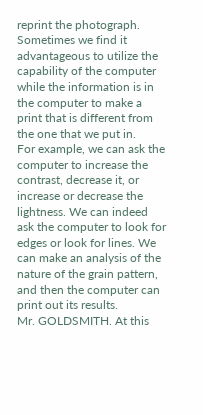reprint the photograph.
Sometimes we find it advantageous to utilize the capability of the computer while the information is in the computer to make a print that is different from the one that we put in.
For example, we can ask the computer to increase the contrast, decrease it, or increase or decrease the lightness. We can indeed ask the computer to look for edges or look for lines. We can make an analysis of the nature of the grain pattern, and then the computer can print out its results.
Mr. GOLDSMITH. At this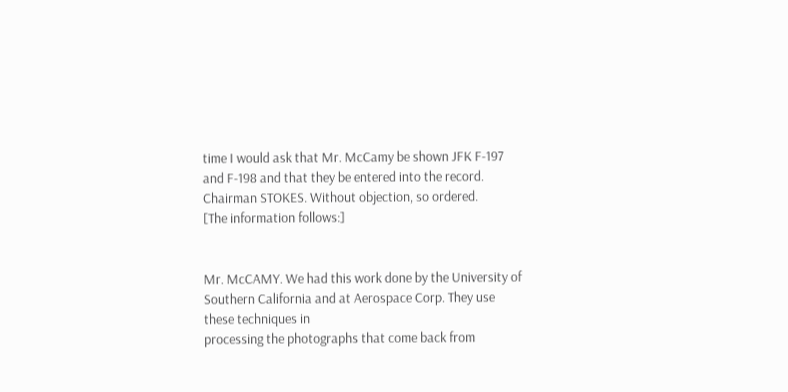time I would ask that Mr. McCamy be shown JFK F-197 and F-198 and that they be entered into the record.
Chairman STOKES. Without objection, so ordered.
[The information follows:]


Mr. McCAMY. We had this work done by the University of Southern California and at Aerospace Corp. They use these techniques in
processing the photographs that come back from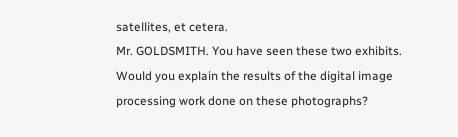satellites, et cetera.
Mr. GOLDSMITH. You have seen these two exhibits.
Would you explain the results of the digital image processing work done on these photographs?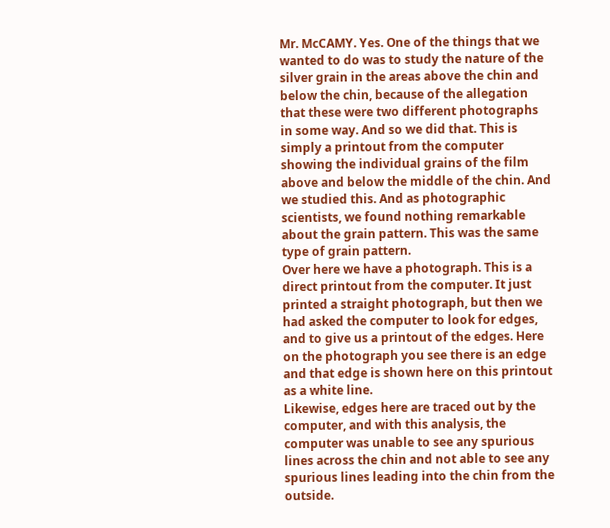Mr. McCAMY. Yes. One of the things that we wanted to do was to study the nature of the silver grain in the areas above the chin and below the chin, because of the allegation that these were two different photographs in some way. And so we did that. This is simply a printout from the computer showing the individual grains of the film above and below the middle of the chin. And we studied this. And as photographic scientists, we found nothing remarkable about the grain pattern. This was the same type of grain pattern.
Over here we have a photograph. This is a direct printout from the computer. It just printed a straight photograph, but then we had asked the computer to look for edges, and to give us a printout of the edges. Here on the photograph you see there is an edge and that edge is shown here on this printout as a white line.
Likewise, edges here are traced out by the computer, and with this analysis, the computer was unable to see any spurious lines across the chin and not able to see any spurious lines leading into the chin from the outside.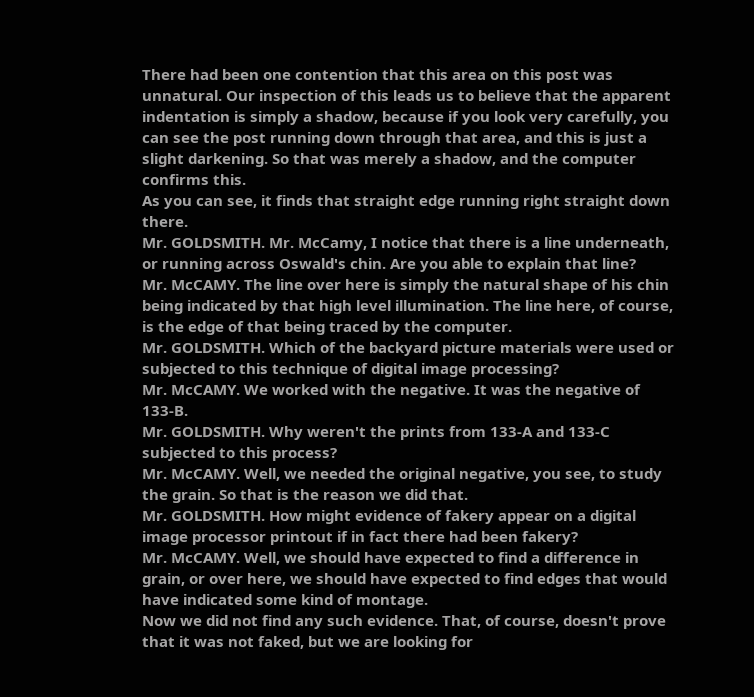There had been one contention that this area on this post was unnatural. Our inspection of this leads us to believe that the apparent indentation is simply a shadow, because if you look very carefully, you can see the post running down through that area, and this is just a slight darkening. So that was merely a shadow, and the computer confirms this.
As you can see, it finds that straight edge running right straight down there.
Mr. GOLDSMITH. Mr. McCamy, I notice that there is a line underneath, or running across Oswald's chin. Are you able to explain that line?
Mr. McCAMY. The line over here is simply the natural shape of his chin being indicated by that high level illumination. The line here, of course, is the edge of that being traced by the computer.
Mr. GOLDSMITH. Which of the backyard picture materials were used or subjected to this technique of digital image processing?
Mr. McCAMY. We worked with the negative. It was the negative of 133-B.
Mr. GOLDSMITH. Why weren't the prints from 133-A and 133-C subjected to this process?
Mr. McCAMY. Well, we needed the original negative, you see, to study the grain. So that is the reason we did that.
Mr. GOLDSMITH. How might evidence of fakery appear on a digital image processor printout if in fact there had been fakery?
Mr. McCAMY. Well, we should have expected to find a difference in grain, or over here, we should have expected to find edges that would have indicated some kind of montage.
Now we did not find any such evidence. That, of course, doesn't prove that it was not faked, but we are looking for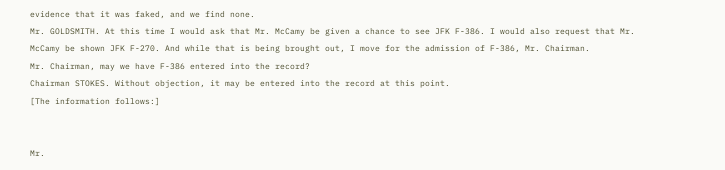evidence that it was faked, and we find none.
Mr. GOLDSMITH. At this time I would ask that Mr. McCamy be given a chance to see JFK F-386. I would also request that Mr.
McCamy be shown JFK F-270. And while that is being brought out, I move for the admission of F-386, Mr. Chairman.
Mr. Chairman, may we have F-386 entered into the record?
Chairman STOKES. Without objection, it may be entered into the record at this point.
[The information follows:]


Mr.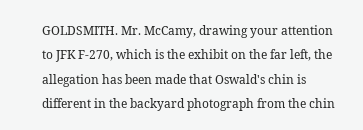GOLDSMITH. Mr. McCamy, drawing your attention to JFK F-270, which is the exhibit on the far left, the allegation has been made that Oswald's chin is different in the backyard photograph from the chin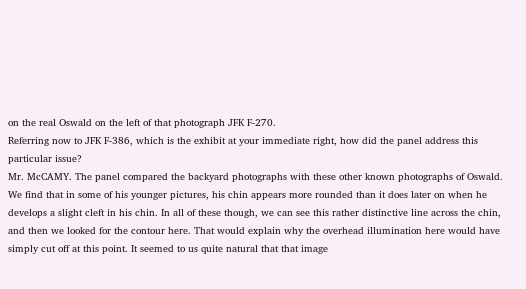on the real Oswald on the left of that photograph JFK F-270.
Referring now to JFK F-386, which is the exhibit at your immediate right, how did the panel address this particular issue?
Mr. McCAMY. The panel compared the backyard photographs with these other known photographs of Oswald. We find that in some of his younger pictures, his chin appears more rounded than it does later on when he develops a slight cleft in his chin. In all of these though, we can see this rather distinctive line across the chin, and then we looked for the contour here. That would explain why the overhead illumination here would have simply cut off at this point. It seemed to us quite natural that that image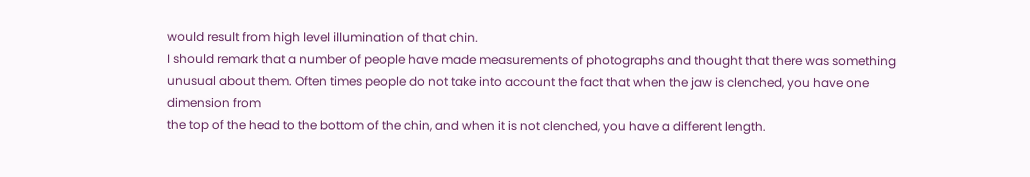would result from high level illumination of that chin.
I should remark that a number of people have made measurements of photographs and thought that there was something unusual about them. Often times people do not take into account the fact that when the jaw is clenched, you have one dimension from
the top of the head to the bottom of the chin, and when it is not clenched, you have a different length.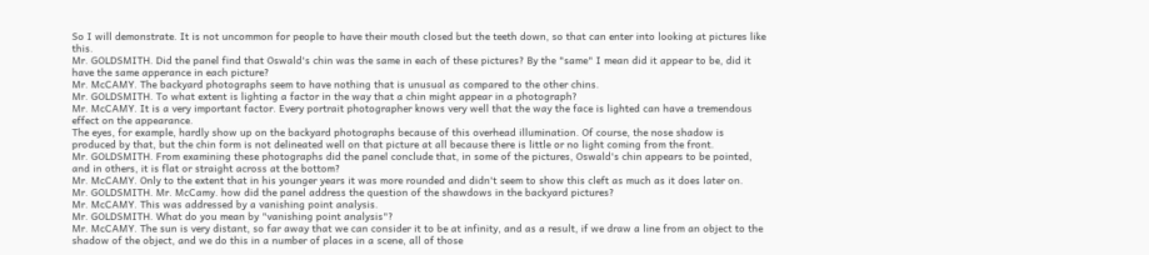So I will demonstrate. It is not uncommon for people to have their mouth closed but the teeth down, so that can enter into looking at pictures like this.
Mr. GOLDSMITH. Did the panel find that Oswald's chin was the same in each of these pictures? By the "same" I mean did it appear to be, did it have the same apperance in each picture?
Mr. McCAMY. The backyard photographs seem to have nothing that is unusual as compared to the other chins.
Mr. GOLDSMITH. To what extent is lighting a factor in the way that a chin might appear in a photograph?
Mr. McCAMY. It is a very important factor. Every portrait photographer knows very well that the way the face is lighted can have a tremendous effect on the appearance.
The eyes, for example, hardly show up on the backyard photographs because of this overhead illumination. Of course, the nose shadow is produced by that, but the chin form is not delineated well on that picture at all because there is little or no light coming from the front.
Mr. GOLDSMITH. From examining these photographs did the panel conclude that, in some of the pictures, Oswald's chin appears to be pointed, and in others, it is flat or straight across at the bottom?
Mr. McCAMY. Only to the extent that in his younger years it was more rounded and didn't seem to show this cleft as much as it does later on.
Mr. GOLDSMITH. Mr. McCamy. how did the panel address the question of the shawdows in the backyard pictures?
Mr. McCAMY. This was addressed by a vanishing point analysis.
Mr. GOLDSMITH. What do you mean by "vanishing point analysis"?
Mr. McCAMY. The sun is very distant, so far away that we can consider it to be at infinity, and as a result, if we draw a line from an object to the shadow of the object, and we do this in a number of places in a scene, all of those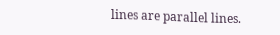lines are parallel lines.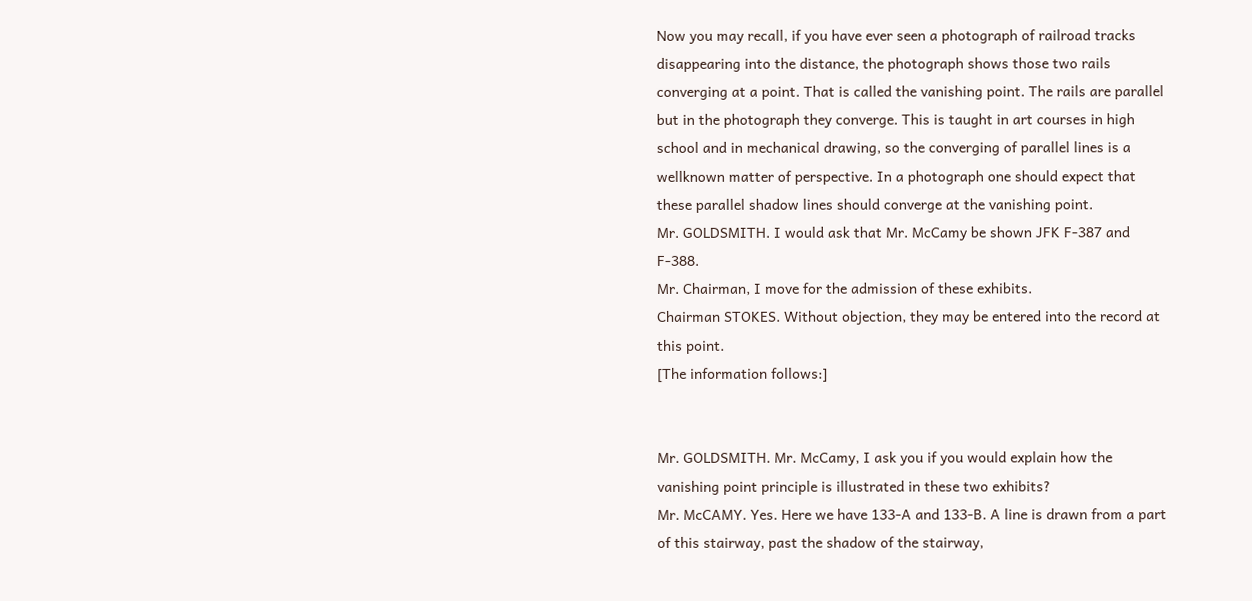Now you may recall, if you have ever seen a photograph of railroad tracks disappearing into the distance, the photograph shows those two rails converging at a point. That is called the vanishing point. The rails are parallel but in the photograph they converge. This is taught in art courses in high school and in mechanical drawing, so the converging of parallel lines is a wellknown matter of perspective. In a photograph one should expect that these parallel shadow lines should converge at the vanishing point.
Mr. GOLDSMITH. I would ask that Mr. McCamy be shown JFK F-387 and F-388.
Mr. Chairman, I move for the admission of these exhibits.
Chairman STOKES. Without objection, they may be entered into the record at this point.
[The information follows:]


Mr. GOLDSMITH. Mr. McCamy, I ask you if you would explain how the vanishing point principle is illustrated in these two exhibits?
Mr. McCAMY. Yes. Here we have 133-A and 133-B. A line is drawn from a part of this stairway, past the shadow of the stairway,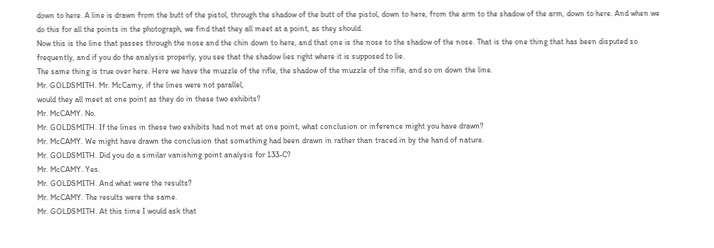down to here. A line is drawn from the butt of the pistol, through the shadow of the butt of the pistol, down to here, from the arm to the shadow of the arm, down to here. And when we do this for all the points in the photograph, we find that they all meet at a point, as they should.
Now this is the line that passes through the nose and the chin down to here, and that one is the nose to the shadow of the nose. That is the one thing that has been disputed so frequently, and if you do the analysis properly, you see that the shadow lies right where it is supposed to lie.
The same thing is true over here. Here we have the muzzle of the rifle, the shadow of the muzzle of the rifle, and so on down the line.
Mr. GOLDSMITH. Mr. McCamy, if the lines were not parallel,
would they all meet at one point as they do in these two exhibits?
Mr. McCAMY. No.
Mr. GOLDSMITH. If the lines in these two exhibits had not met at one point, what conclusion or inference might you have drawn?
Mr. McCAMY. We might have drawn the conclusion that something had been drawn in rather than traced in by the hand of nature.
Mr. GOLDSMITH. Did you do a similar vanishing point analysis for 133-C?
Mr. McCAMY. Yes.
Mr. GOLDSMITH. And what were the results?
Mr. McCAMY. The results were the same.
Mr. GOLDSMITH. At this time I would ask that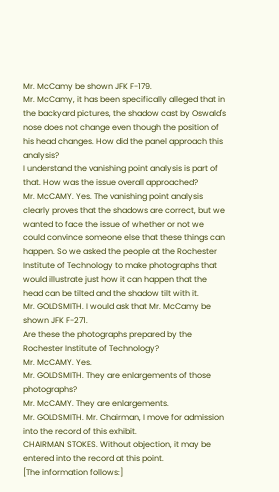Mr. McCamy be shown JFK F-179.
Mr. McCamy, it has been specifically alleged that in the backyard pictures, the shadow cast by Oswald's nose does not change even though the position of his head changes. How did the panel approach this analysis?
I understand the vanishing point analysis is part of that. How was the issue overall approached?
Mr. McCAMY. Yes. The vanishing point analysis clearly proves that the shadows are correct, but we wanted to face the issue of whether or not we could convince someone else that these things can happen. So we asked the people at the Rochester Institute of Technology to make photographs that would illustrate just how it can happen that the head can be tilted and the shadow tilt with it.
Mr. GOLDSMITH. I would ask that Mr. McCamy be shown JFK F-271.
Are these the photographs prepared by the Rochester Institute of Technology?
Mr. McCAMY. Yes.
Mr. GOLDSMITH. They are enlargements of those photographs?
Mr. McCAMY. They are enlargements.
Mr. GOLDSMITH. Mr. Chairman, I move for admission into the record of this exhibit.
CHAIRMAN STOKES. Without objection, it may be entered into the record at this point.
[The information follows:]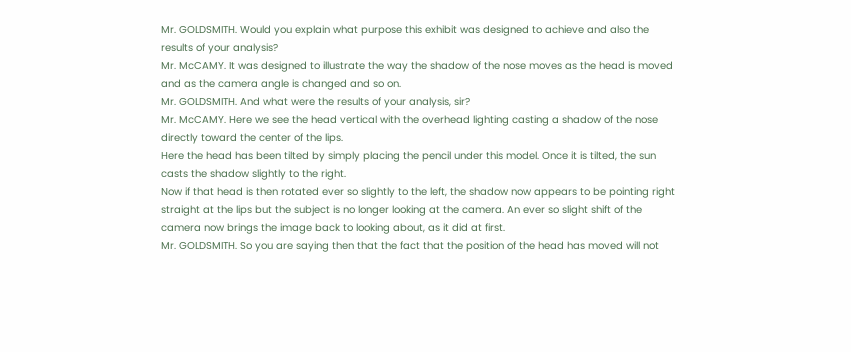Mr. GOLDSMITH. Would you explain what purpose this exhibit was designed to achieve and also the results of your analysis?
Mr. McCAMY. It was designed to illustrate the way the shadow of the nose moves as the head is moved and as the camera angle is changed and so on.
Mr. GOLDSMITH. And what were the results of your analysis, sir?
Mr. McCAMY. Here we see the head vertical with the overhead lighting casting a shadow of the nose directly toward the center of the lips.
Here the head has been tilted by simply placing the pencil under this model. Once it is tilted, the sun casts the shadow slightly to the right.
Now if that head is then rotated ever so slightly to the left, the shadow now appears to be pointing right straight at the lips but the subject is no longer looking at the camera. An ever so slight shift of the camera now brings the image back to looking about, as it did at first.
Mr. GOLDSMITH. So you are saying then that the fact that the position of the head has moved will not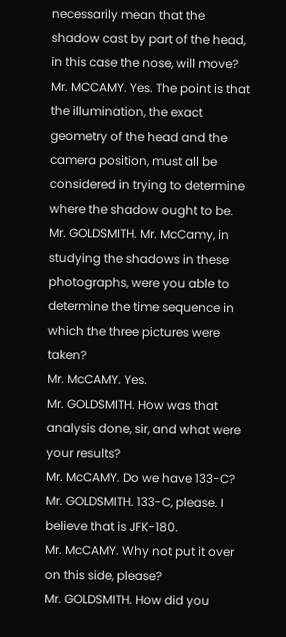necessarily mean that the shadow cast by part of the head, in this case the nose, will move?
Mr. MCCAMY. Yes. The point is that the illumination, the exact geometry of the head and the camera position, must all be considered in trying to determine where the shadow ought to be.
Mr. GOLDSMITH. Mr. McCamy, in studying the shadows in these photographs, were you able to determine the time sequence in which the three pictures were taken?
Mr. McCAMY. Yes.
Mr. GOLDSMITH. How was that analysis done, sir, and what were your results?
Mr. McCAMY. Do we have 133-C?
Mr. GOLDSMITH. 133-C, please. I believe that is JFK-180.
Mr. McCAMY. Why not put it over on this side, please?
Mr. GOLDSMITH. How did you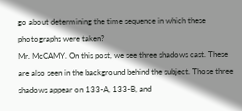go about determining the time sequence in which these photographs were taken?
Mr. McCAMY. On this post, we see three shadows cast. These are also seen in the background behind the subject. Those three shadows appear on 133-A, 133-B, and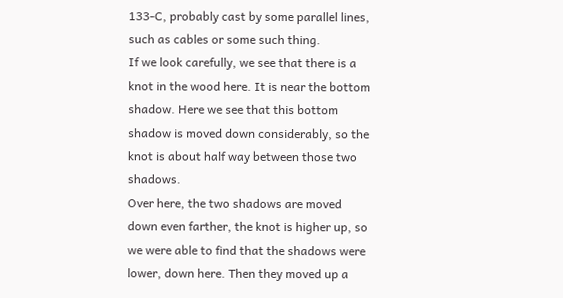133-C, probably cast by some parallel lines, such as cables or some such thing.
If we look carefully, we see that there is a knot in the wood here. It is near the bottom shadow. Here we see that this bottom shadow is moved down considerably, so the knot is about half way between those two shadows.
Over here, the two shadows are moved down even farther, the knot is higher up, so we were able to find that the shadows were lower, down here. Then they moved up a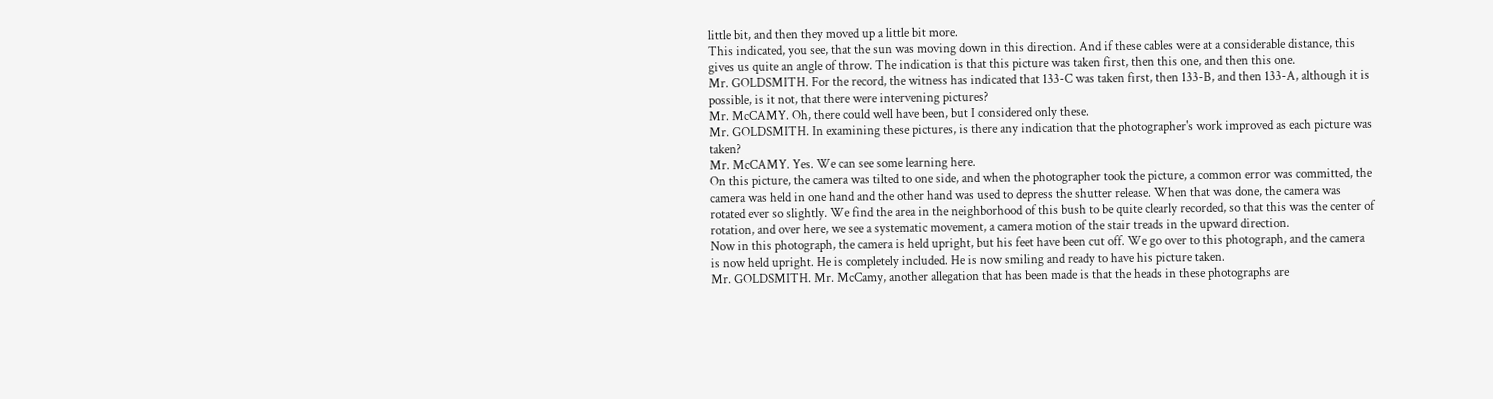little bit, and then they moved up a little bit more.
This indicated, you see, that the sun was moving down in this direction. And if these cables were at a considerable distance, this gives us quite an angle of throw. The indication is that this picture was taken first, then this one, and then this one.
Mr. GOLDSMITH. For the record, the witness has indicated that 133-C was taken first, then 133-B, and then 133-A, although it is possible, is it not, that there were intervening pictures?
Mr. McCAMY. Oh, there could well have been, but I considered only these.
Mr. GOLDSMITH. In examining these pictures, is there any indication that the photographer's work improved as each picture was taken?
Mr. McCAMY. Yes. We can see some learning here.
On this picture, the camera was tilted to one side, and when the photographer took the picture, a common error was committed, the camera was held in one hand and the other hand was used to depress the shutter release. When that was done, the camera was rotated ever so slightly. We find the area in the neighborhood of this bush to be quite clearly recorded, so that this was the center of rotation, and over here, we see a systematic movement, a camera motion of the stair treads in the upward direction.
Now in this photograph, the camera is held upright, but his feet have been cut off. We go over to this photograph, and the camera is now held upright. He is completely included. He is now smiling and ready to have his picture taken.
Mr. GOLDSMITH. Mr. McCamy, another allegation that has been made is that the heads in these photographs are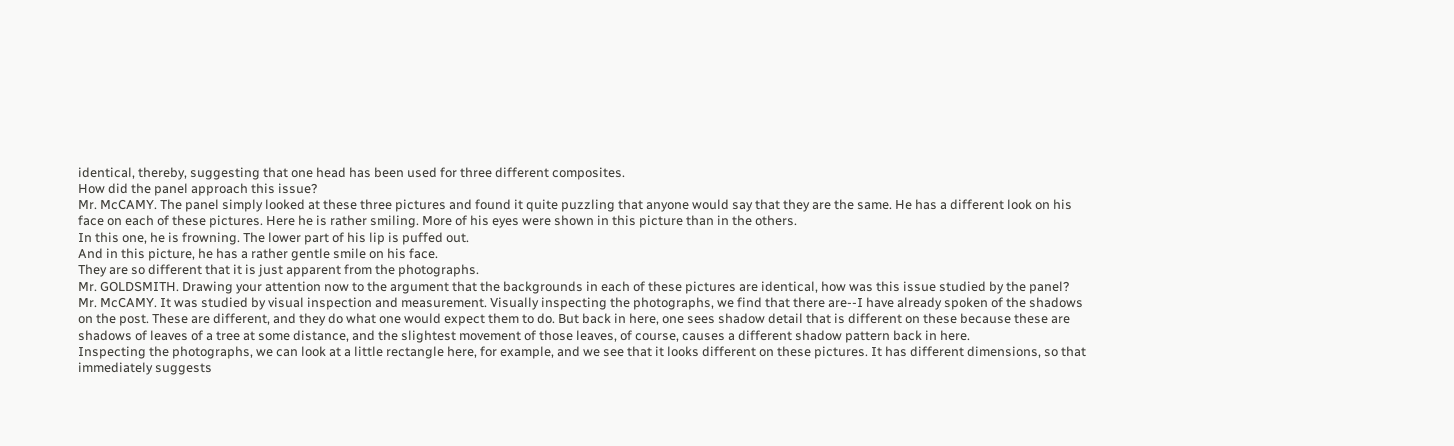identical, thereby, suggesting that one head has been used for three different composites.
How did the panel approach this issue?
Mr. McCAMY. The panel simply looked at these three pictures and found it quite puzzling that anyone would say that they are the same. He has a different look on his face on each of these pictures. Here he is rather smiling. More of his eyes were shown in this picture than in the others.
In this one, he is frowning. The lower part of his lip is puffed out.
And in this picture, he has a rather gentle smile on his face.
They are so different that it is just apparent from the photographs.
Mr. GOLDSMITH. Drawing your attention now to the argument that the backgrounds in each of these pictures are identical, how was this issue studied by the panel?
Mr. McCAMY. It was studied by visual inspection and measurement. Visually inspecting the photographs, we find that there are--I have already spoken of the shadows on the post. These are different, and they do what one would expect them to do. But back in here, one sees shadow detail that is different on these because these are shadows of leaves of a tree at some distance, and the slightest movement of those leaves, of course, causes a different shadow pattern back in here.
Inspecting the photographs, we can look at a little rectangle here, for example, and we see that it looks different on these pictures. It has different dimensions, so that immediately suggests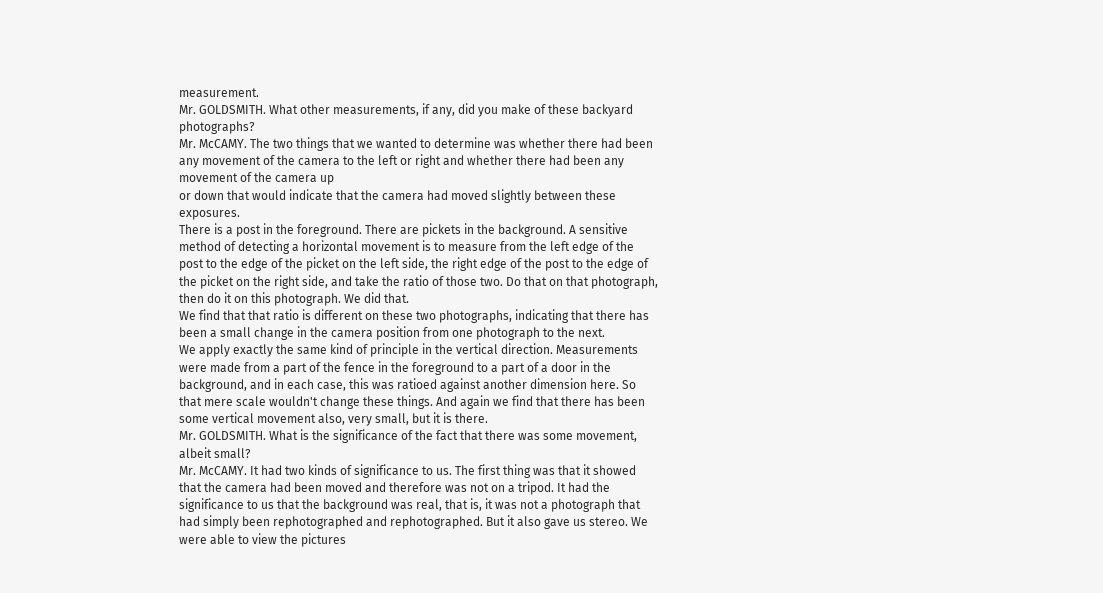measurement.
Mr. GOLDSMITH. What other measurements, if any, did you make of these backyard photographs?
Mr. McCAMY. The two things that we wanted to determine was whether there had been any movement of the camera to the left or right and whether there had been any movement of the camera up
or down that would indicate that the camera had moved slightly between these exposures.
There is a post in the foreground. There are pickets in the background. A sensitive method of detecting a horizontal movement is to measure from the left edge of the post to the edge of the picket on the left side, the right edge of the post to the edge of the picket on the right side, and take the ratio of those two. Do that on that photograph, then do it on this photograph. We did that.
We find that that ratio is different on these two photographs, indicating that there has been a small change in the camera position from one photograph to the next.
We apply exactly the same kind of principle in the vertical direction. Measurements were made from a part of the fence in the foreground to a part of a door in the background, and in each case, this was ratioed against another dimension here. So that mere scale wouldn't change these things. And again we find that there has been some vertical movement also, very small, but it is there.
Mr. GOLDSMITH. What is the significance of the fact that there was some movement, albeit small?
Mr. McCAMY. It had two kinds of significance to us. The first thing was that it showed that the camera had been moved and therefore was not on a tripod. It had the significance to us that the background was real, that is, it was not a photograph that had simply been rephotographed and rephotographed. But it also gave us stereo. We were able to view the pictures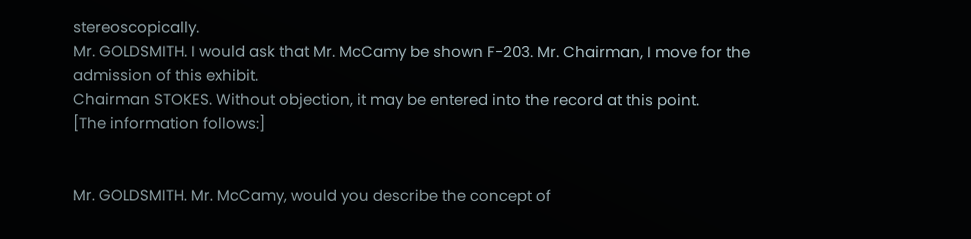stereoscopically.
Mr. GOLDSMITH. I would ask that Mr. McCamy be shown F-203. Mr. Chairman, I move for the admission of this exhibit.
Chairman STOKES. Without objection, it may be entered into the record at this point.
[The information follows:]


Mr. GOLDSMITH. Mr. McCamy, would you describe the concept of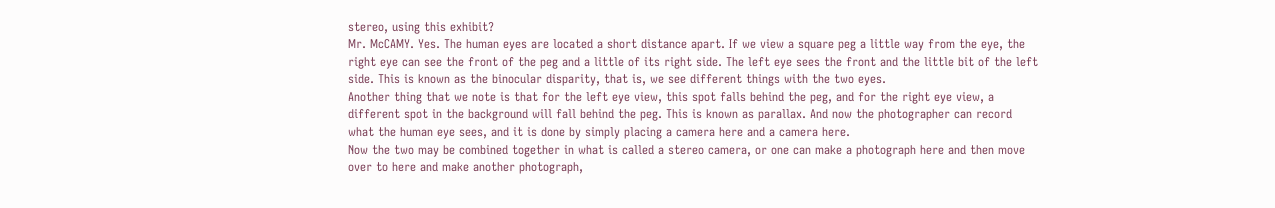stereo, using this exhibit?
Mr. McCAMY. Yes. The human eyes are located a short distance apart. If we view a square peg a little way from the eye, the right eye can see the front of the peg and a little of its right side. The left eye sees the front and the little bit of the left side. This is known as the binocular disparity, that is, we see different things with the two eyes.
Another thing that we note is that for the left eye view, this spot falls behind the peg, and for the right eye view, a different spot in the background will fall behind the peg. This is known as parallax. And now the photographer can record what the human eye sees, and it is done by simply placing a camera here and a camera here.
Now the two may be combined together in what is called a stereo camera, or one can make a photograph here and then move over to here and make another photograph,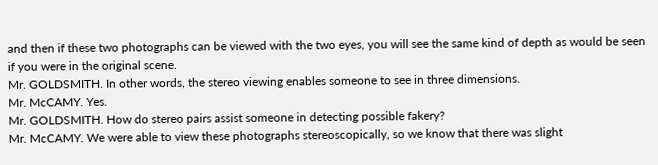and then if these two photographs can be viewed with the two eyes, you will see the same kind of depth as would be seen if you were in the original scene.
Mr. GOLDSMITH. In other words, the stereo viewing enables someone to see in three dimensions.
Mr. McCAMY. Yes.
Mr. GOLDSMITH. How do stereo pairs assist someone in detecting possible fakery?
Mr. McCAMY. We were able to view these photographs stereoscopically, so we know that there was slight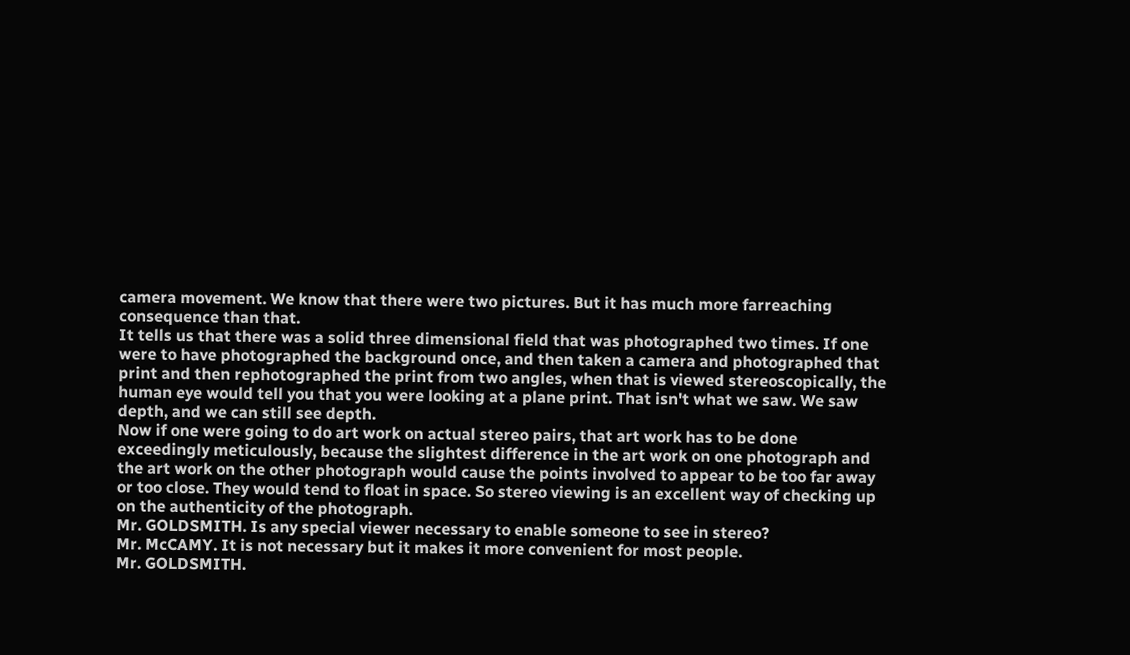camera movement. We know that there were two pictures. But it has much more farreaching consequence than that.
It tells us that there was a solid three dimensional field that was photographed two times. If one were to have photographed the background once, and then taken a camera and photographed that print and then rephotographed the print from two angles, when that is viewed stereoscopically, the human eye would tell you that you were looking at a plane print. That isn't what we saw. We saw depth, and we can still see depth.
Now if one were going to do art work on actual stereo pairs, that art work has to be done exceedingly meticulously, because the slightest difference in the art work on one photograph and the art work on the other photograph would cause the points involved to appear to be too far away or too close. They would tend to float in space. So stereo viewing is an excellent way of checking up on the authenticity of the photograph.
Mr. GOLDSMITH. Is any special viewer necessary to enable someone to see in stereo?
Mr. McCAMY. It is not necessary but it makes it more convenient for most people.
Mr. GOLDSMITH.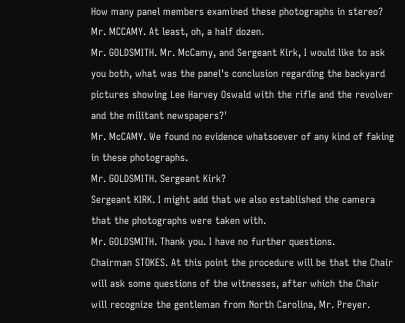How many panel members examined these photographs in stereo?
Mr. MCCAMY. At least, oh, a half dozen.
Mr. GOLDSMITH. Mr. McCamy, and Sergeant Kirk, I would like to ask you both, what was the panel's conclusion regarding the backyard pictures showing Lee Harvey Oswald with the rifle and the revolver and the militant newspapers?'
Mr. McCAMY. We found no evidence whatsoever of any kind of faking in these photographs.
Mr. GOLDSMITH. Sergeant Kirk?
Sergeant KIRK. I might add that we also established the camera that the photographs were taken with.
Mr. GOLDSMITH. Thank you. I have no further questions.
Chairman STOKES. At this point the procedure will be that the Chair will ask some questions of the witnesses, after which the Chair will recognize the gentleman from North Carolina, Mr. Preyer.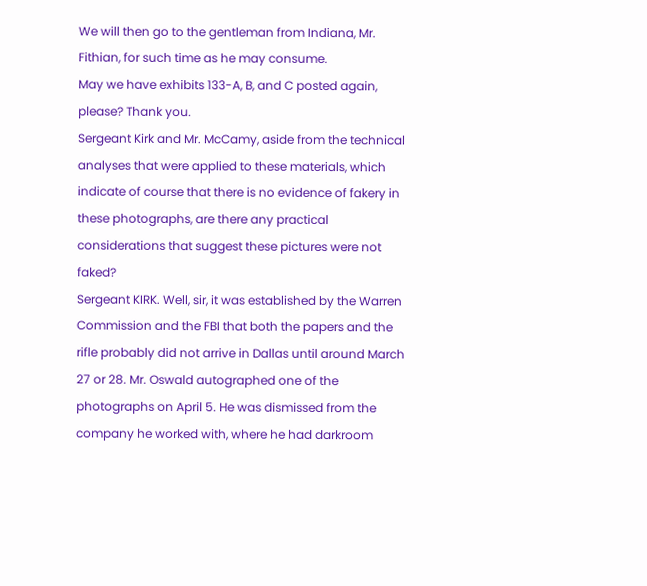We will then go to the gentleman from Indiana, Mr. Fithian, for such time as he may consume.
May we have exhibits 133-A, B, and C posted again, please? Thank you.
Sergeant Kirk and Mr. McCamy, aside from the technical analyses that were applied to these materials, which indicate of course that there is no evidence of fakery in these photographs, are there any practical considerations that suggest these pictures were not faked?
Sergeant KIRK. Well, sir, it was established by the Warren Commission and the FBI that both the papers and the rifle probably did not arrive in Dallas until around March 27 or 28. Mr. Oswald autographed one of the photographs on April 5. He was dismissed from the company he worked with, where he had darkroom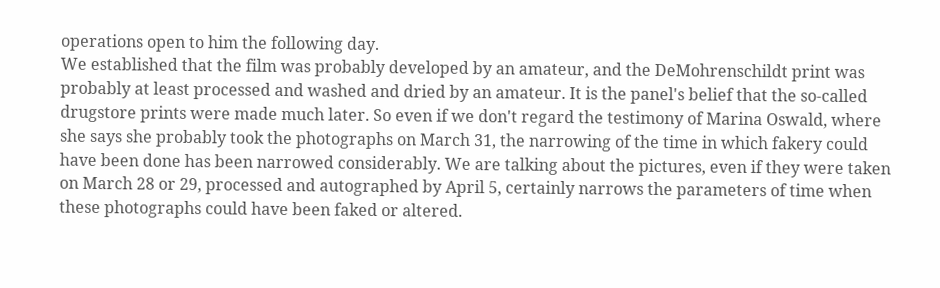operations open to him the following day.
We established that the film was probably developed by an amateur, and the DeMohrenschildt print was probably at least processed and washed and dried by an amateur. It is the panel's belief that the so-called drugstore prints were made much later. So even if we don't regard the testimony of Marina Oswald, where she says she probably took the photographs on March 31, the narrowing of the time in which fakery could have been done has been narrowed considerably. We are talking about the pictures, even if they were taken on March 28 or 29, processed and autographed by April 5, certainly narrows the parameters of time when these photographs could have been faked or altered.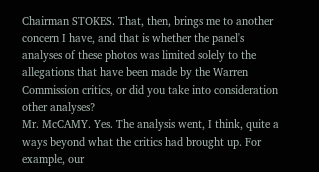Chairman STOKES. That, then, brings me to another concern I have, and that is whether the panel's analyses of these photos was limited solely to the allegations that have been made by the Warren Commission critics, or did you take into consideration other analyses?
Mr. McCAMY. Yes. The analysis went, I think, quite a ways beyond what the critics had brought up. For example, our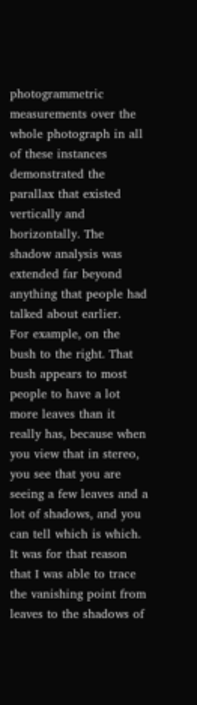photogrammetric measurements over the whole photograph in all of these instances demonstrated the parallax that existed vertically and horizontally. The shadow analysis was extended far beyond anything that people had talked about earlier.
For example, on the bush to the right. That bush appears to most people to have a lot more leaves than it really has, because when you view that in stereo, you see that you are seeing a few leaves and a lot of shadows, and you can tell which is which. It was for that reason that I was able to trace the vanishing point from leaves to the shadows of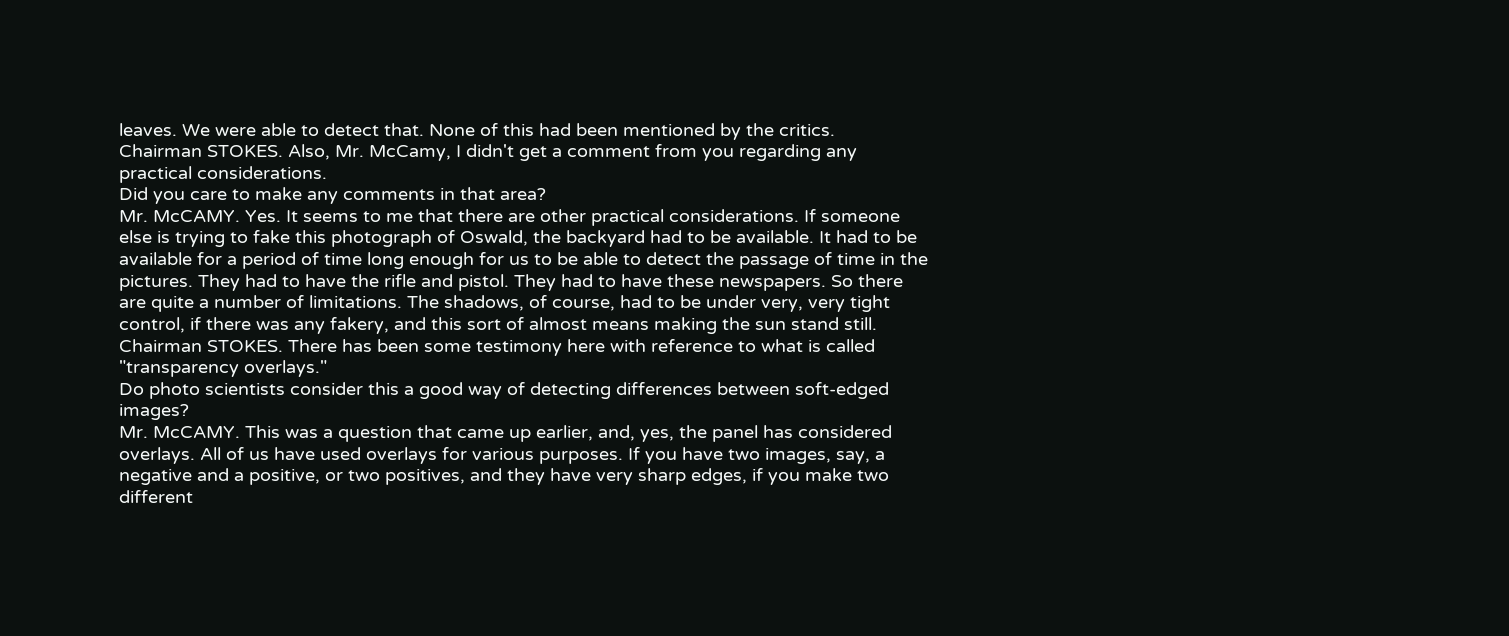leaves. We were able to detect that. None of this had been mentioned by the critics.
Chairman STOKES. Also, Mr. McCamy, I didn't get a comment from you regarding any practical considerations.
Did you care to make any comments in that area?
Mr. McCAMY. Yes. It seems to me that there are other practical considerations. If someone else is trying to fake this photograph of Oswald, the backyard had to be available. It had to be available for a period of time long enough for us to be able to detect the passage of time in the pictures. They had to have the rifle and pistol. They had to have these newspapers. So there are quite a number of limitations. The shadows, of course, had to be under very, very tight control, if there was any fakery, and this sort of almost means making the sun stand still.
Chairman STOKES. There has been some testimony here with reference to what is called "transparency overlays."
Do photo scientists consider this a good way of detecting differences between soft-edged images?
Mr. McCAMY. This was a question that came up earlier, and, yes, the panel has considered overlays. All of us have used overlays for various purposes. If you have two images, say, a negative and a positive, or two positives, and they have very sharp edges, if you make two different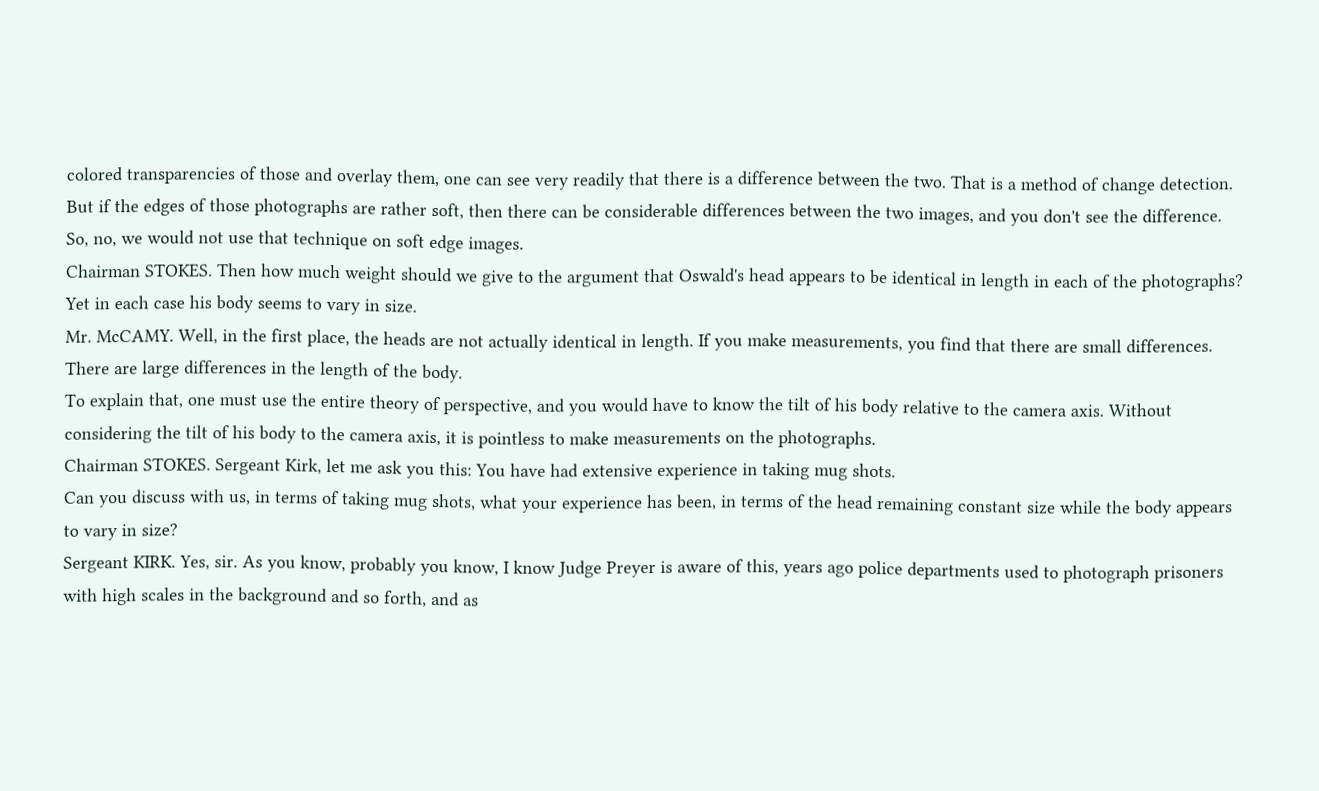colored transparencies of those and overlay them, one can see very readily that there is a difference between the two. That is a method of change detection. But if the edges of those photographs are rather soft, then there can be considerable differences between the two images, and you don't see the difference.
So, no, we would not use that technique on soft edge images.
Chairman STOKES. Then how much weight should we give to the argument that Oswald's head appears to be identical in length in each of the photographs? Yet in each case his body seems to vary in size.
Mr. McCAMY. Well, in the first place, the heads are not actually identical in length. If you make measurements, you find that there are small differences. There are large differences in the length of the body.
To explain that, one must use the entire theory of perspective, and you would have to know the tilt of his body relative to the camera axis. Without considering the tilt of his body to the camera axis, it is pointless to make measurements on the photographs.
Chairman STOKES. Sergeant Kirk, let me ask you this: You have had extensive experience in taking mug shots.
Can you discuss with us, in terms of taking mug shots, what your experience has been, in terms of the head remaining constant size while the body appears to vary in size?
Sergeant KIRK. Yes, sir. As you know, probably you know, I know Judge Preyer is aware of this, years ago police departments used to photograph prisoners with high scales in the background and so forth, and as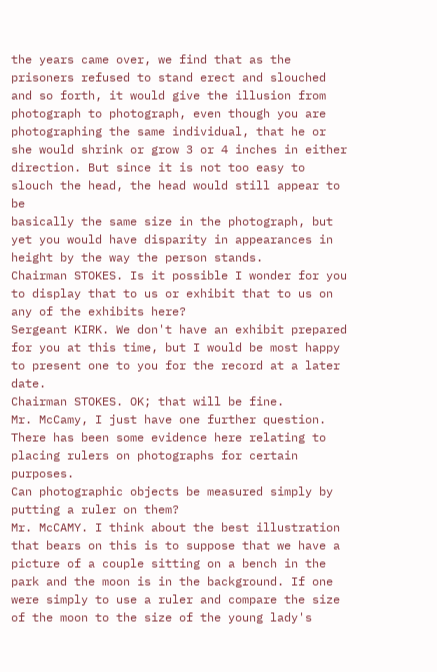the years came over, we find that as the prisoners refused to stand erect and slouched and so forth, it would give the illusion from photograph to photograph, even though you are photographing the same individual, that he or she would shrink or grow 3 or 4 inches in either direction. But since it is not too easy to slouch the head, the head would still appear to be
basically the same size in the photograph, but yet you would have disparity in appearances in height by the way the person stands.
Chairman STOKES. Is it possible I wonder for you to display that to us or exhibit that to us on any of the exhibits here?
Sergeant KIRK. We don't have an exhibit prepared for you at this time, but I would be most happy to present one to you for the record at a later date.
Chairman STOKES. OK; that will be fine.
Mr. McCamy, I just have one further question.
There has been some evidence here relating to placing rulers on photographs for certain purposes.
Can photographic objects be measured simply by putting a ruler on them?
Mr. McCAMY. I think about the best illustration that bears on this is to suppose that we have a picture of a couple sitting on a bench in the park and the moon is in the background. If one were simply to use a ruler and compare the size of the moon to the size of the young lady's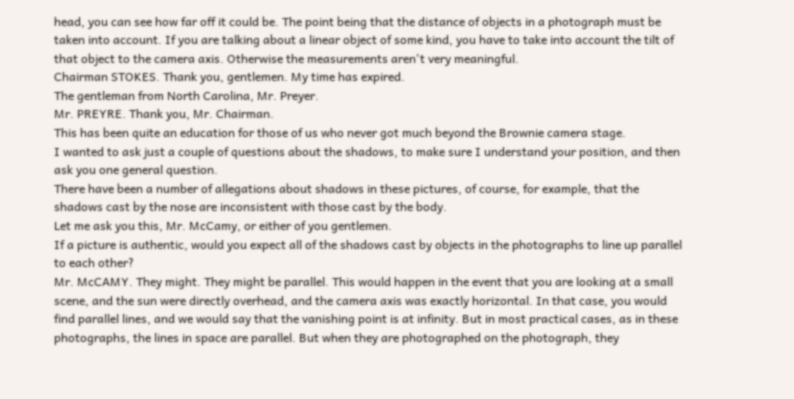head, you can see how far off it could be. The point being that the distance of objects in a photograph must be taken into account. If you are talking about a linear object of some kind, you have to take into account the tilt of that object to the camera axis. Otherwise the measurements aren't very meaningful.
Chairman STOKES. Thank you, gentlemen. My time has expired.
The gentleman from North Carolina, Mr. Preyer.
Mr. PREYRE. Thank you, Mr. Chairman.
This has been quite an education for those of us who never got much beyond the Brownie camera stage.
I wanted to ask just a couple of questions about the shadows, to make sure I understand your position, and then ask you one general question.
There have been a number of allegations about shadows in these pictures, of course, for example, that the shadows cast by the nose are inconsistent with those cast by the body.
Let me ask you this, Mr. McCamy, or either of you gentlemen.
If a picture is authentic, would you expect all of the shadows cast by objects in the photographs to line up parallel to each other?
Mr. McCAMY. They might. They might be parallel. This would happen in the event that you are looking at a small scene, and the sun were directly overhead, and the camera axis was exactly horizontal. In that case, you would find parallel lines, and we would say that the vanishing point is at infinity. But in most practical cases, as in these photographs, the lines in space are parallel. But when they are photographed on the photograph, they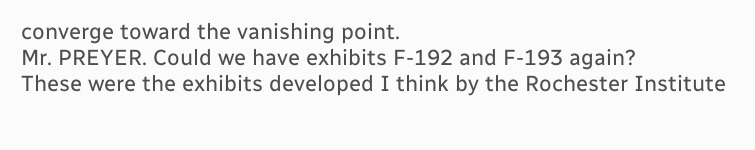converge toward the vanishing point.
Mr. PREYER. Could we have exhibits F-192 and F-193 again?
These were the exhibits developed I think by the Rochester Institute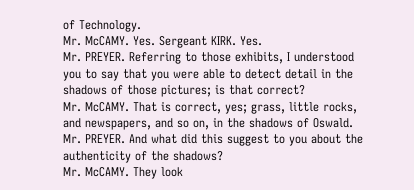of Technology.
Mr. McCAMY. Yes. Sergeant KIRK. Yes.
Mr. PREYER. Referring to those exhibits, I understood you to say that you were able to detect detail in the shadows of those pictures; is that correct?
Mr. McCAMY. That is correct, yes; grass, little rocks, and newspapers, and so on, in the shadows of Oswald.
Mr. PREYER. And what did this suggest to you about the authenticity of the shadows?
Mr. McCAMY. They look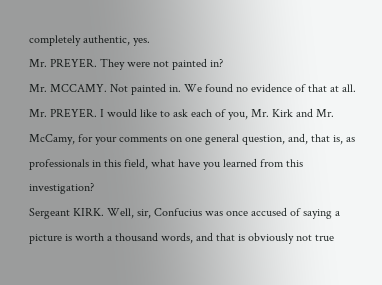completely authentic, yes.
Mr. PREYER. They were not painted in?
Mr. MCCAMY. Not painted in. We found no evidence of that at all.
Mr. PREYER. I would like to ask each of you, Mr. Kirk and Mr. McCamy, for your comments on one general question, and, that is, as professionals in this field, what have you learned from this investigation?
Sergeant KIRK. Well, sir, Confucius was once accused of saying a picture is worth a thousand words, and that is obviously not true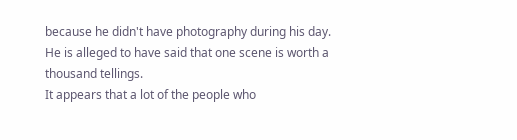because he didn't have photography during his day. He is alleged to have said that one scene is worth a thousand tellings.
It appears that a lot of the people who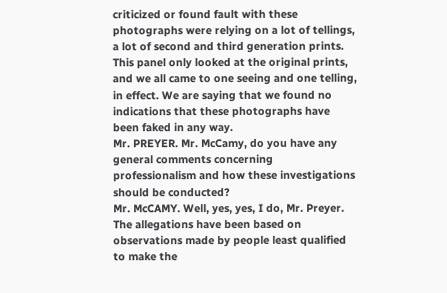criticized or found fault with these photographs were relying on a lot of tellings, a lot of second and third generation prints. This panel only looked at the original prints, and we all came to one seeing and one telling, in effect. We are saying that we found no indications that these photographs have been faked in any way.
Mr. PREYER. Mr. McCamy, do you have any general comments concerning professionalism and how these investigations should be conducted?
Mr. McCAMY. Well, yes, yes, I do, Mr. Preyer. The allegations have been based on observations made by people least qualified to make the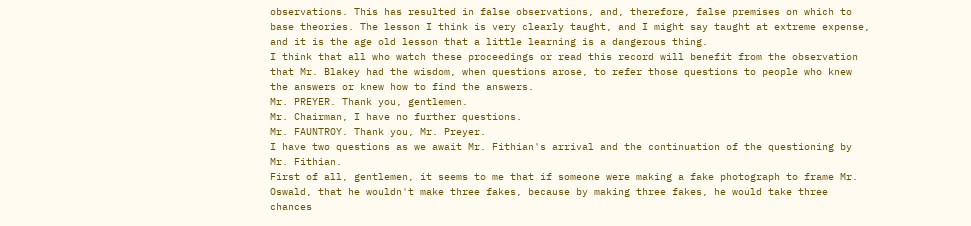observations. This has resulted in false observations, and, therefore, false premises on which to base theories. The lesson I think is very clearly taught, and I might say taught at extreme expense, and it is the age old lesson that a little learning is a dangerous thing.
I think that all who watch these proceedings or read this record will benefit from the observation that Mr. Blakey had the wisdom, when questions arose, to refer those questions to people who knew the answers or knew how to find the answers.
Mr. PREYER. Thank you, gentlemen.
Mr. Chairman, I have no further questions.
Mr. FAUNTROY. Thank you, Mr. Preyer.
I have two questions as we await Mr. Fithian's arrival and the continuation of the questioning by Mr. Fithian.
First of all, gentlemen, it seems to me that if someone were making a fake photograph to frame Mr. Oswald, that he wouldn't make three fakes, because by making three fakes, he would take three chances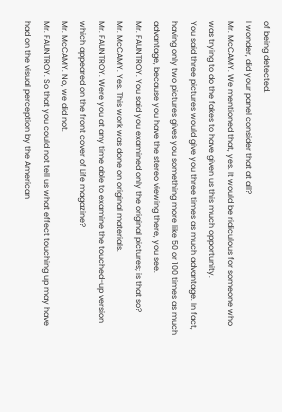of being detected.
I wonder, did your panel consider that at all?
Mr. McCAMY. We mentioned that, yes. It would be ridiculous for someone who was trying to do the fakes to have given us this much opportunity.
You said three pictures would give you three times as much advantage. In fact, having only two pictures gives you something more like 50 or 100 times as much advantage, because you have the stereo viewing there, you see.
Mr. FAUNTROY. You said you examined only the original pictures; is that so?
Mr. McCAMY. Yes. This work was done on original materials.
Mr. FAUNTROY. Were you at any time able to examine the touched-up version which appeared on the front cover of Life magazine?
Mr. McCAMY. No, we did not.
Mr. FAUNTROY. So that you could not tell us what effect touching up may have had on the visual perception by the American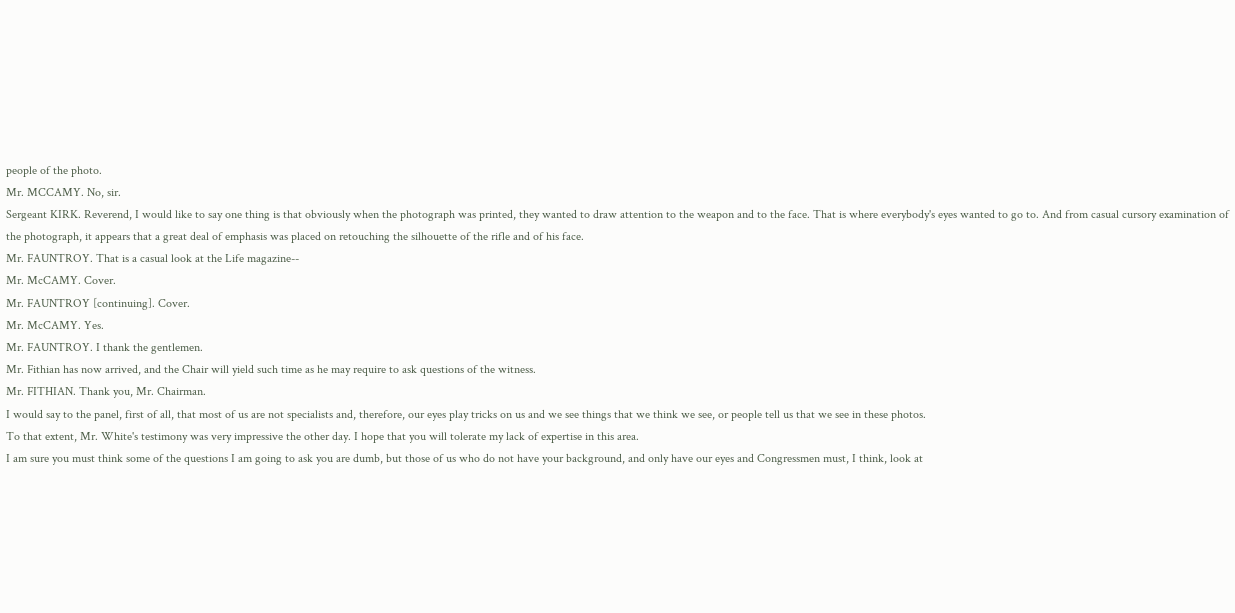people of the photo.
Mr. MCCAMY. No, sir.
Sergeant KIRK. Reverend, I would like to say one thing is that obviously when the photograph was printed, they wanted to draw attention to the weapon and to the face. That is where everybody's eyes wanted to go to. And from casual cursory examination of the photograph, it appears that a great deal of emphasis was placed on retouching the silhouette of the rifle and of his face.
Mr. FAUNTROY. That is a casual look at the Life magazine--
Mr. McCAMY. Cover.
Mr. FAUNTROY [continuing]. Cover.
Mr. McCAMY. Yes.
Mr. FAUNTROY. I thank the gentlemen.
Mr. Fithian has now arrived, and the Chair will yield such time as he may require to ask questions of the witness.
Mr. FITHIAN. Thank you, Mr. Chairman.
I would say to the panel, first of all, that most of us are not specialists and, therefore, our eyes play tricks on us and we see things that we think we see, or people tell us that we see in these photos.
To that extent, Mr. White's testimony was very impressive the other day. I hope that you will tolerate my lack of expertise in this area.
I am sure you must think some of the questions I am going to ask you are dumb, but those of us who do not have your background, and only have our eyes and Congressmen must, I think, look at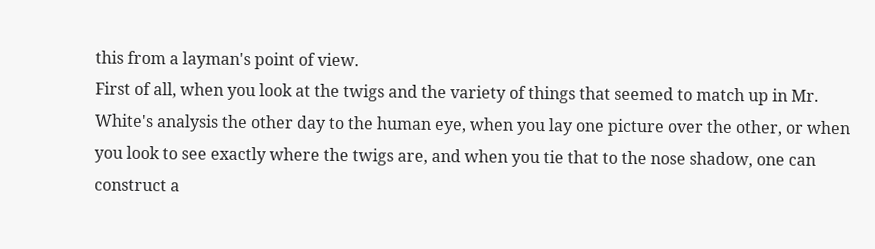this from a layman's point of view.
First of all, when you look at the twigs and the variety of things that seemed to match up in Mr. White's analysis the other day to the human eye, when you lay one picture over the other, or when you look to see exactly where the twigs are, and when you tie that to the nose shadow, one can construct a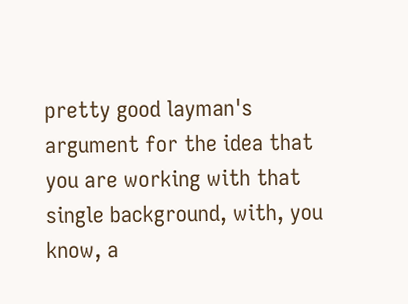pretty good layman's argument for the idea that you are working with that single background, with, you know, a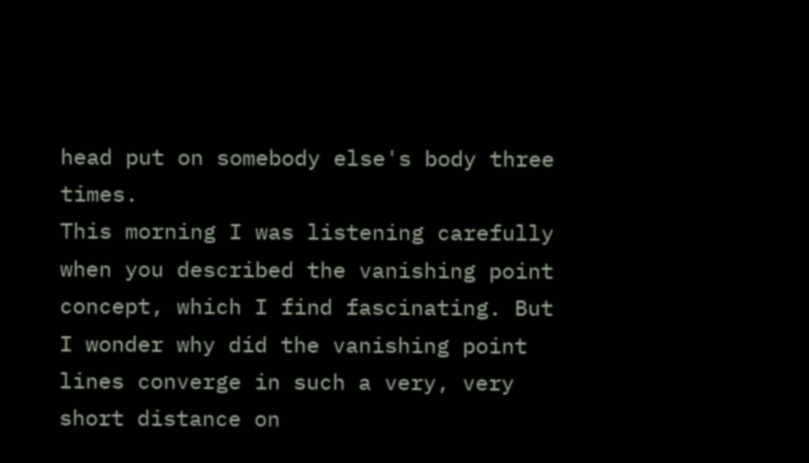head put on somebody else's body three times.
This morning I was listening carefully when you described the vanishing point concept, which I find fascinating. But I wonder why did the vanishing point lines converge in such a very, very short distance on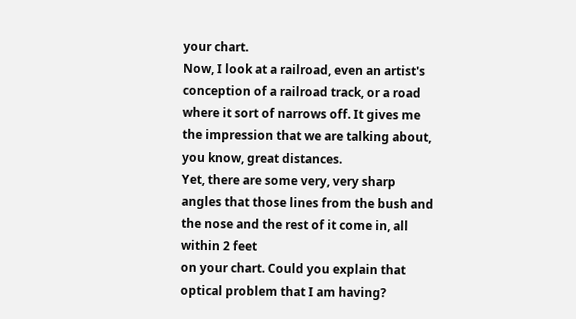your chart.
Now, I look at a railroad, even an artist's conception of a railroad track, or a road where it sort of narrows off. It gives me the impression that we are talking about, you know, great distances.
Yet, there are some very, very sharp angles that those lines from the bush and the nose and the rest of it come in, all within 2 feet
on your chart. Could you explain that optical problem that I am having?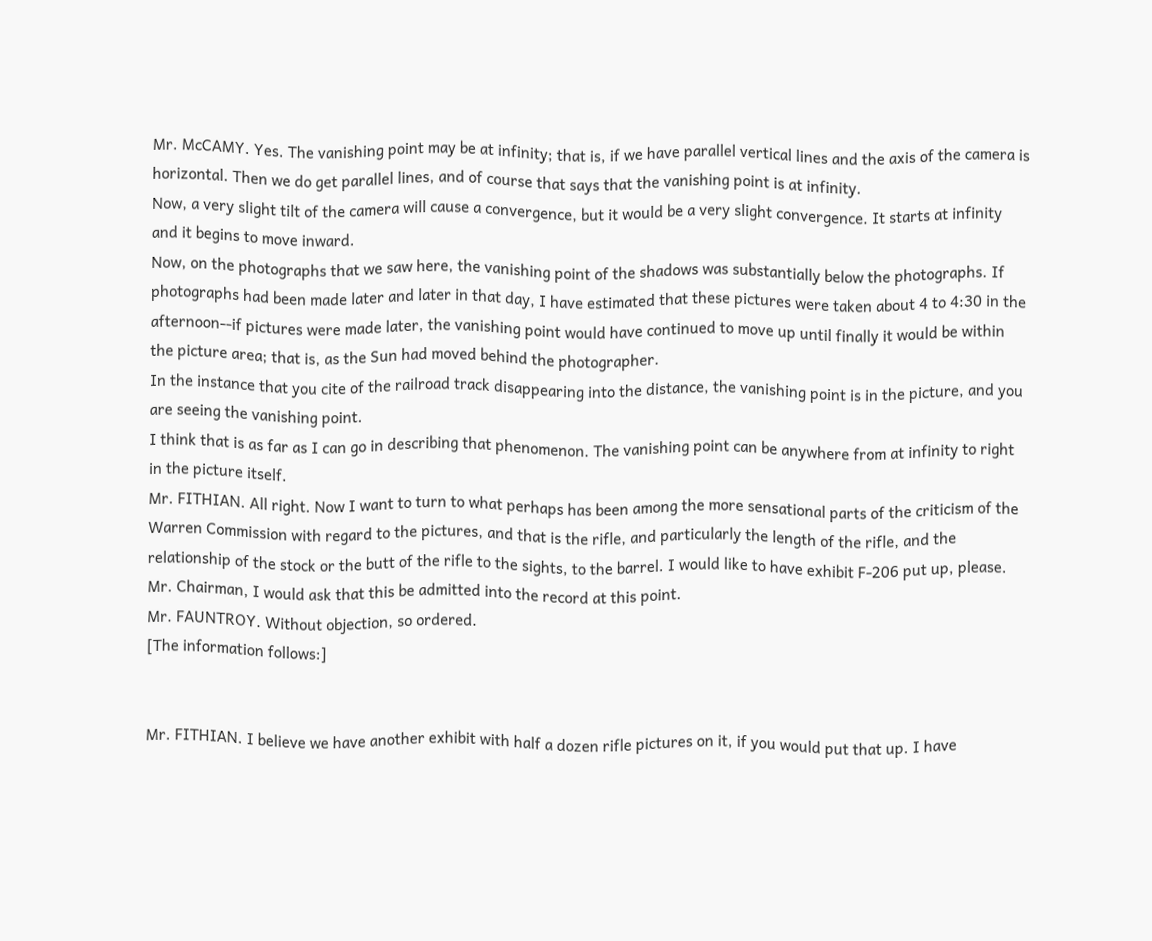Mr. McCAMY. Yes. The vanishing point may be at infinity; that is, if we have parallel vertical lines and the axis of the camera is horizontal. Then we do get parallel lines, and of course that says that the vanishing point is at infinity.
Now, a very slight tilt of the camera will cause a convergence, but it would be a very slight convergence. It starts at infinity and it begins to move inward.
Now, on the photographs that we saw here, the vanishing point of the shadows was substantially below the photographs. If photographs had been made later and later in that day, I have estimated that these pictures were taken about 4 to 4:30 in the afternoon--if pictures were made later, the vanishing point would have continued to move up until finally it would be within the picture area; that is, as the Sun had moved behind the photographer.
In the instance that you cite of the railroad track disappearing into the distance, the vanishing point is in the picture, and you are seeing the vanishing point.
I think that is as far as I can go in describing that phenomenon. The vanishing point can be anywhere from at infinity to right in the picture itself.
Mr. FITHIAN. All right. Now I want to turn to what perhaps has been among the more sensational parts of the criticism of the Warren Commission with regard to the pictures, and that is the rifle, and particularly the length of the rifle, and the relationship of the stock or the butt of the rifle to the sights, to the barrel. I would like to have exhibit F-206 put up, please.
Mr. Chairman, I would ask that this be admitted into the record at this point.
Mr. FAUNTROY. Without objection, so ordered.
[The information follows:]


Mr. FITHIAN. I believe we have another exhibit with half a dozen rifle pictures on it, if you would put that up. I have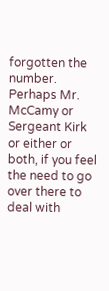forgotten the number.
Perhaps Mr. McCamy or Sergeant Kirk or either or both, if you feel the need to go over there to deal with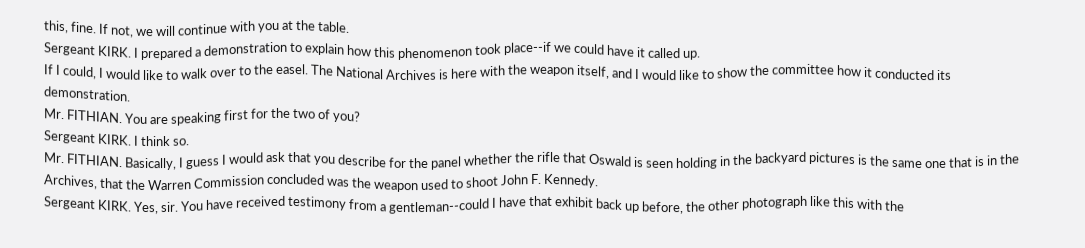this, fine. If not, we will continue with you at the table.
Sergeant KIRK. I prepared a demonstration to explain how this phenomenon took place--if we could have it called up.
If I could, I would like to walk over to the easel. The National Archives is here with the weapon itself, and I would like to show the committee how it conducted its demonstration.
Mr. FITHIAN. You are speaking first for the two of you?
Sergeant KIRK. I think so.
Mr. FITHIAN. Basically, I guess I would ask that you describe for the panel whether the rifle that Oswald is seen holding in the backyard pictures is the same one that is in the Archives, that the Warren Commission concluded was the weapon used to shoot John F. Kennedy.
Sergeant KIRK. Yes, sir. You have received testimony from a gentleman--could I have that exhibit back up before, the other photograph like this with the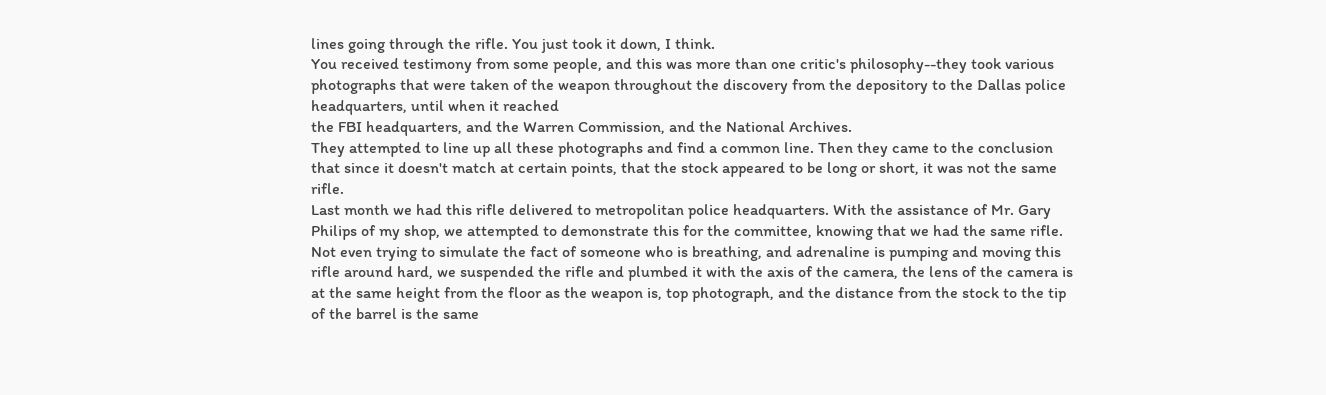lines going through the rifle. You just took it down, I think.
You received testimony from some people, and this was more than one critic's philosophy--they took various photographs that were taken of the weapon throughout the discovery from the depository to the Dallas police headquarters, until when it reached
the FBI headquarters, and the Warren Commission, and the National Archives.
They attempted to line up all these photographs and find a common line. Then they came to the conclusion that since it doesn't match at certain points, that the stock appeared to be long or short, it was not the same rifle.
Last month we had this rifle delivered to metropolitan police headquarters. With the assistance of Mr. Gary Philips of my shop, we attempted to demonstrate this for the committee, knowing that we had the same rifle.
Not even trying to simulate the fact of someone who is breathing, and adrenaline is pumping and moving this rifle around hard, we suspended the rifle and plumbed it with the axis of the camera, the lens of the camera is at the same height from the floor as the weapon is, top photograph, and the distance from the stock to the tip of the barrel is the same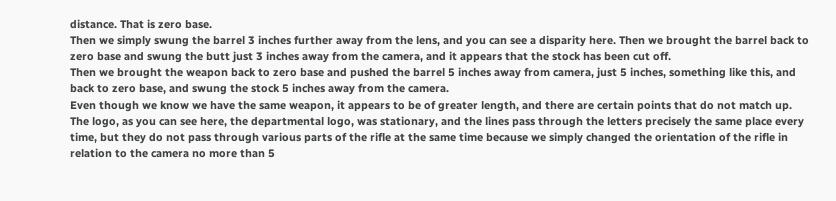distance. That is zero base.
Then we simply swung the barrel 3 inches further away from the lens, and you can see a disparity here. Then we brought the barrel back to zero base and swung the butt just 3 inches away from the camera, and it appears that the stock has been cut off.
Then we brought the weapon back to zero base and pushed the barrel 5 inches away from camera, just 5 inches, something like this, and back to zero base, and swung the stock 5 inches away from the camera.
Even though we know we have the same weapon, it appears to be of greater length, and there are certain points that do not match up.
The logo, as you can see here, the departmental logo, was stationary, and the lines pass through the letters precisely the same place every time, but they do not pass through various parts of the rifle at the same time because we simply changed the orientation of the rifle in relation to the camera no more than 5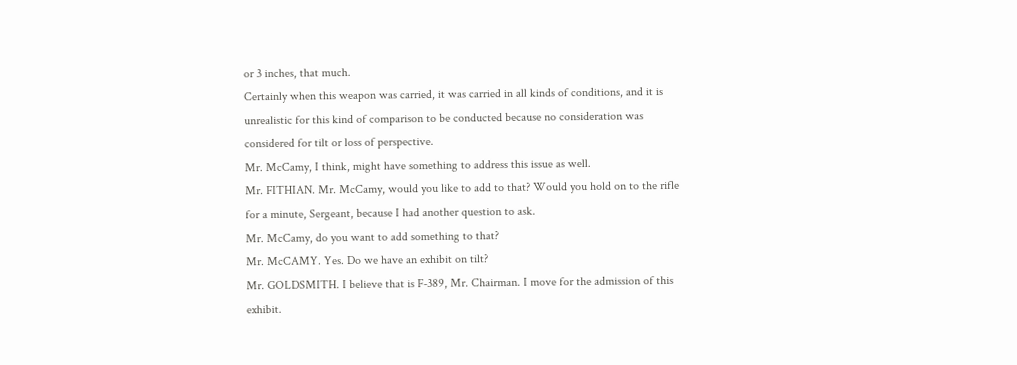or 3 inches, that much.
Certainly when this weapon was carried, it was carried in all kinds of conditions, and it is unrealistic for this kind of comparison to be conducted because no consideration was considered for tilt or loss of perspective.
Mr. McCamy, I think, might have something to address this issue as well.
Mr. FITHIAN. Mr. McCamy, would you like to add to that? Would you hold on to the rifle for a minute, Sergeant, because I had another question to ask.
Mr. McCamy, do you want to add something to that?
Mr. McCAMY. Yes. Do we have an exhibit on tilt?
Mr. GOLDSMITH. I believe that is F-389, Mr. Chairman. I move for the admission of this exhibit.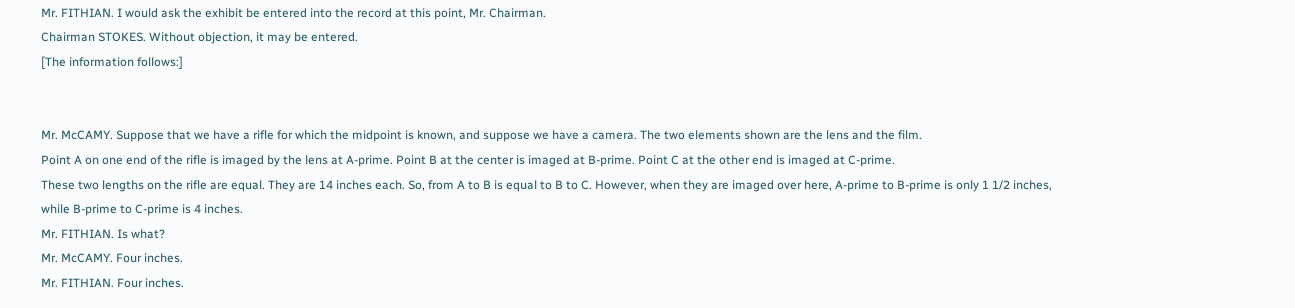Mr. FITHIAN. I would ask the exhibit be entered into the record at this point, Mr. Chairman.
Chairman STOKES. Without objection, it may be entered.
[The information follows:]


Mr. McCAMY. Suppose that we have a rifle for which the midpoint is known, and suppose we have a camera. The two elements shown are the lens and the film.
Point A on one end of the rifle is imaged by the lens at A-prime. Point B at the center is imaged at B-prime. Point C at the other end is imaged at C-prime.
These two lengths on the rifle are equal. They are 14 inches each. So, from A to B is equal to B to C. However, when they are imaged over here, A-prime to B-prime is only 1 1/2 inches, while B-prime to C-prime is 4 inches.
Mr. FITHIAN. Is what?
Mr. McCAMY. Four inches.
Mr. FITHIAN. Four inches.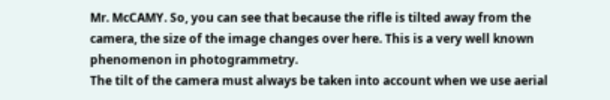Mr. McCAMY. So, you can see that because the rifle is tilted away from the camera, the size of the image changes over here. This is a very well known phenomenon in photogrammetry.
The tilt of the camera must always be taken into account when we use aerial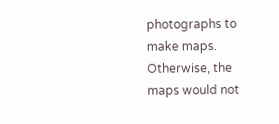photographs to make maps. Otherwise, the maps would not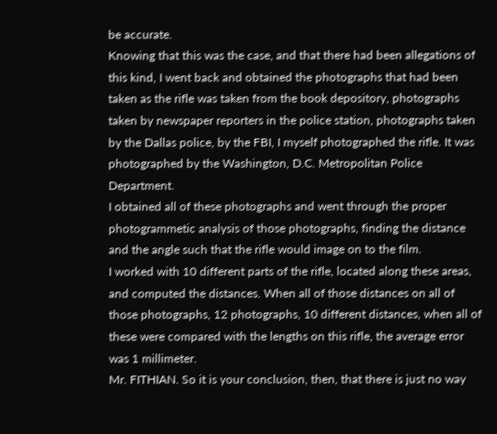be accurate.
Knowing that this was the case, and that there had been allegations of this kind, I went back and obtained the photographs that had been taken as the rifle was taken from the book depository, photographs taken by newspaper reporters in the police station, photographs taken by the Dallas police, by the FBI, I myself photographed the rifle. It was photographed by the Washington, D.C. Metropolitan Police Department.
I obtained all of these photographs and went through the proper photogrammetic analysis of those photographs, finding the distance and the angle such that the rifle would image on to the film.
I worked with 10 different parts of the rifle, located along these areas, and computed the distances. When all of those distances on all of those photographs, 12 photographs, 10 different distances, when all of these were compared with the lengths on this rifle, the average error was 1 millimeter.
Mr. FITHIAN. So it is your conclusion, then, that there is just no way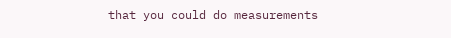that you could do measurements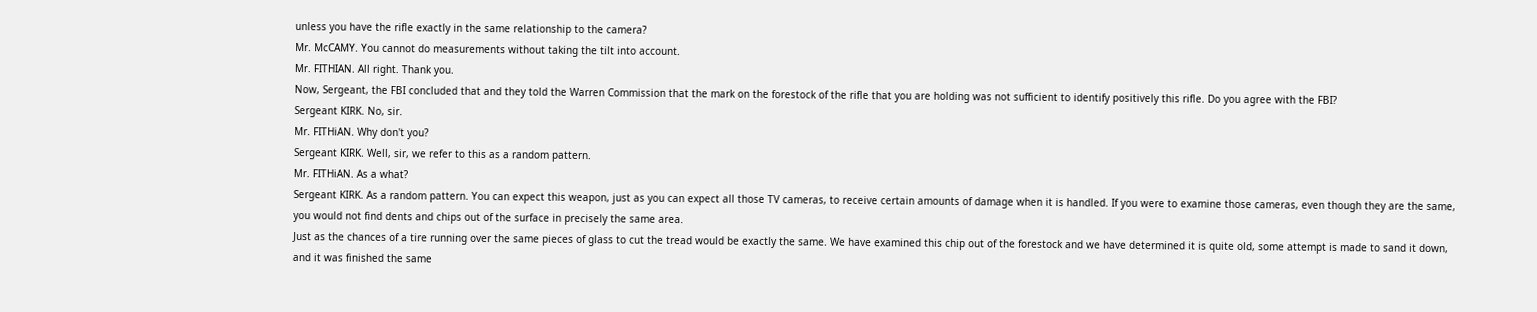unless you have the rifle exactly in the same relationship to the camera?
Mr. McCAMY. You cannot do measurements without taking the tilt into account.
Mr. FITHIAN. All right. Thank you.
Now, Sergeant, the FBI concluded that and they told the Warren Commission that the mark on the forestock of the rifle that you are holding was not sufficient to identify positively this rifle. Do you agree with the FBI?
Sergeant KIRK. No, sir.
Mr. FITHiAN. Why don't you?
Sergeant KIRK. Well, sir, we refer to this as a random pattern.
Mr. FITHiAN. As a what?
Sergeant KIRK. As a random pattern. You can expect this weapon, just as you can expect all those TV cameras, to receive certain amounts of damage when it is handled. If you were to examine those cameras, even though they are the same, you would not find dents and chips out of the surface in precisely the same area.
Just as the chances of a tire running over the same pieces of glass to cut the tread would be exactly the same. We have examined this chip out of the forestock and we have determined it is quite old, some attempt is made to sand it down, and it was finished the same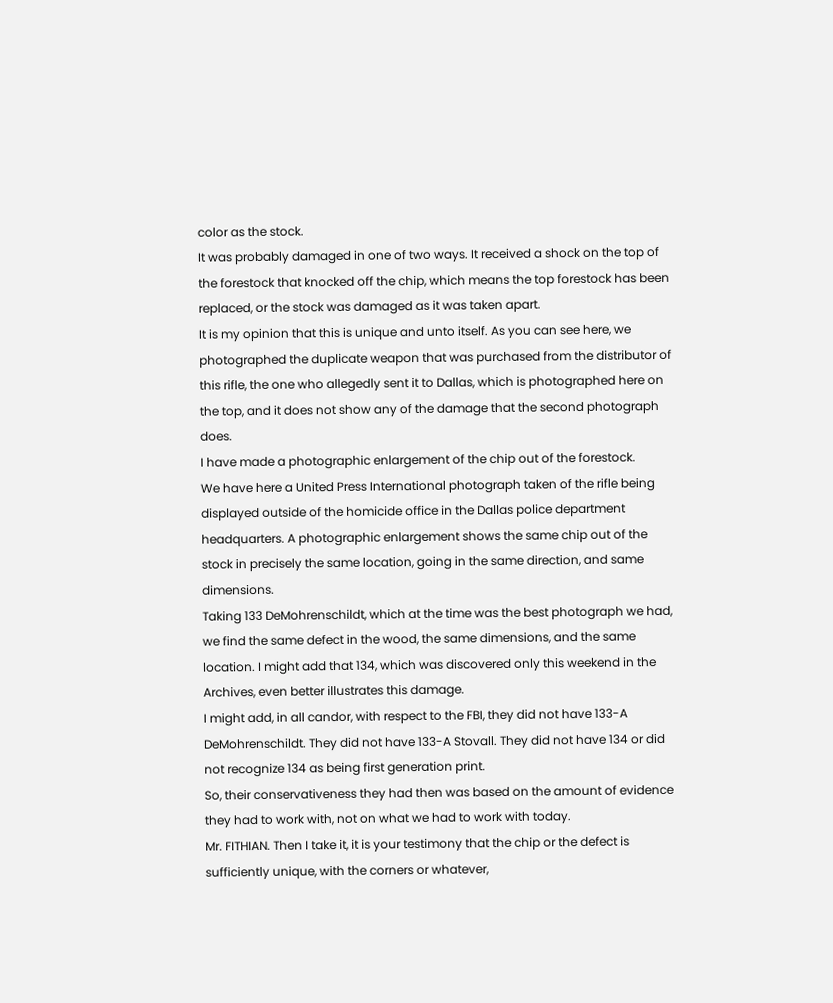color as the stock.
It was probably damaged in one of two ways. It received a shock on the top of the forestock that knocked off the chip, which means the top forestock has been replaced, or the stock was damaged as it was taken apart.
It is my opinion that this is unique and unto itself. As you can see here, we photographed the duplicate weapon that was purchased from the distributor of this rifle, the one who allegedly sent it to Dallas, which is photographed here on the top, and it does not show any of the damage that the second photograph does.
I have made a photographic enlargement of the chip out of the forestock.
We have here a United Press International photograph taken of the rifle being displayed outside of the homicide office in the Dallas police department headquarters. A photographic enlargement shows the same chip out of the stock in precisely the same location, going in the same direction, and same dimensions.
Taking 133 DeMohrenschildt, which at the time was the best photograph we had, we find the same defect in the wood, the same dimensions, and the same location. I might add that 134, which was discovered only this weekend in the Archives, even better illustrates this damage.
I might add, in all candor, with respect to the FBI, they did not have 133-A DeMohrenschildt. They did not have 133-A Stovall. They did not have 134 or did not recognize 134 as being first generation print.
So, their conservativeness they had then was based on the amount of evidence they had to work with, not on what we had to work with today.
Mr. FITHIAN. Then I take it, it is your testimony that the chip or the defect is sufficiently unique, with the corners or whatever,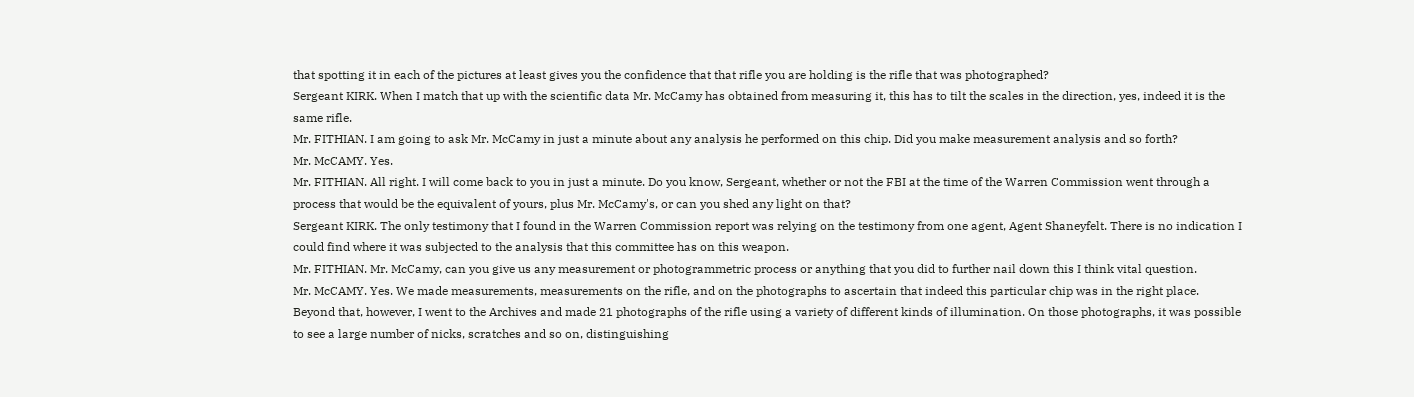that spotting it in each of the pictures at least gives you the confidence that that rifle you are holding is the rifle that was photographed?
Sergeant KIRK. When I match that up with the scientific data Mr. McCamy has obtained from measuring it, this has to tilt the scales in the direction, yes, indeed it is the same rifle.
Mr. FITHIAN. I am going to ask Mr. McCamy in just a minute about any analysis he performed on this chip. Did you make measurement analysis and so forth?
Mr. McCAMY. Yes.
Mr. FITHIAN. All right. I will come back to you in just a minute. Do you know, Sergeant, whether or not the FBI at the time of the Warren Commission went through a process that would be the equivalent of yours, plus Mr. McCamy's, or can you shed any light on that?
Sergeant KIRK. The only testimony that I found in the Warren Commission report was relying on the testimony from one agent, Agent Shaneyfelt. There is no indication I could find where it was subjected to the analysis that this committee has on this weapon.
Mr. FITHIAN. Mr. McCamy, can you give us any measurement or photogrammetric process or anything that you did to further nail down this I think vital question.
Mr. McCAMY. Yes. We made measurements, measurements on the rifle, and on the photographs to ascertain that indeed this particular chip was in the right place.
Beyond that, however, I went to the Archives and made 21 photographs of the rifle using a variety of different kinds of illumination. On those photographs, it was possible to see a large number of nicks, scratches and so on, distinguishing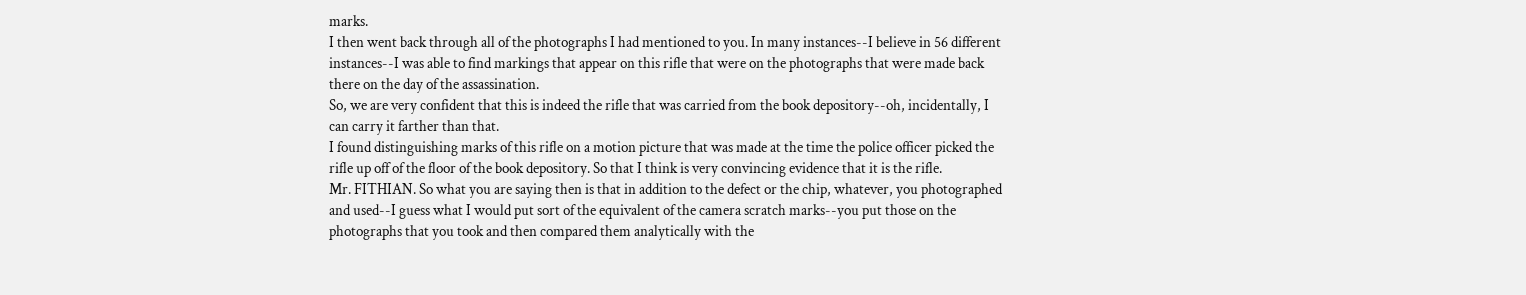marks.
I then went back through all of the photographs I had mentioned to you. In many instances--I believe in 56 different instances--I was able to find markings that appear on this rifle that were on the photographs that were made back there on the day of the assassination.
So, we are very confident that this is indeed the rifle that was carried from the book depository--oh, incidentally, I can carry it farther than that.
I found distinguishing marks of this rifle on a motion picture that was made at the time the police officer picked the rifle up off of the floor of the book depository. So that I think is very convincing evidence that it is the rifle.
Mr. FITHIAN. So what you are saying then is that in addition to the defect or the chip, whatever, you photographed and used--I guess what I would put sort of the equivalent of the camera scratch marks--you put those on the photographs that you took and then compared them analytically with the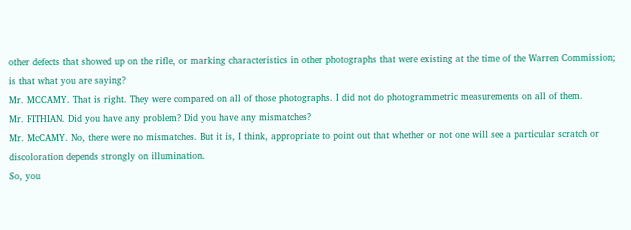other defects that showed up on the rifle, or marking characteristics in other photographs that were existing at the time of the Warren Commission; is that what you are saying?
Mr. MCCAMY. That is right. They were compared on all of those photographs. I did not do photogrammetric measurements on all of them.
Mr. FITHIAN. Did you have any problem? Did you have any mismatches?
Mr. McCAMY. No, there were no mismatches. But it is, I think, appropriate to point out that whether or not one will see a particular scratch or discoloration depends strongly on illumination.
So, you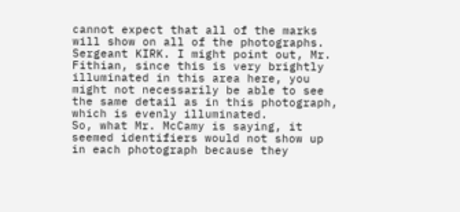cannot expect that all of the marks will show on all of the photographs.
Sergeant KIRK. I might point out, Mr. Fithian, since this is very brightly illuminated in this area here, you might not necessarily be able to see the same detail as in this photograph, which is evenly illuminated.
So, what Mr. McCamy is saying, it seemed identifiers would not show up in each photograph because they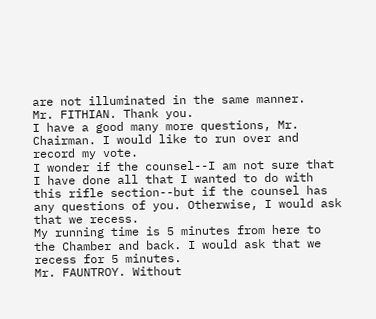are not illuminated in the same manner.
Mr. FITHIAN. Thank you.
I have a good many more questions, Mr. Chairman. I would like to run over and record my vote.
I wonder if the counsel--I am not sure that I have done all that I wanted to do with this rifle section--but if the counsel has any questions of you. Otherwise, I would ask that we recess.
My running time is 5 minutes from here to the Chamber and back. I would ask that we recess for 5 minutes.
Mr. FAUNTROY. Without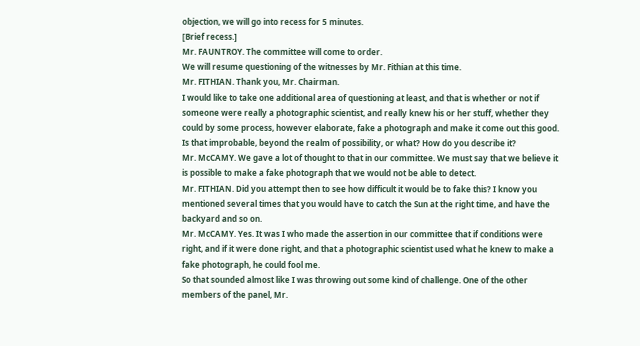objection, we will go into recess for 5 minutes.
[Brief recess.]
Mr. FAUNTROY. The committee will come to order.
We will resume questioning of the witnesses by Mr. Fithian at this time.
Mr. FITHIAN. Thank you, Mr. Chairman.
I would like to take one additional area of questioning at least, and that is whether or not if someone were really a photographic scientist, and really knew his or her stuff, whether they could by some process, however elaborate, fake a photograph and make it come out this good.
Is that improbable, beyond the realm of possibility, or what? How do you describe it?
Mr. McCAMY. We gave a lot of thought to that in our committee. We must say that we believe it is possible to make a fake photograph that we would not be able to detect.
Mr. FITHIAN. Did you attempt then to see how difficult it would be to fake this? I know you mentioned several times that you would have to catch the Sun at the right time, and have the backyard and so on.
Mr. McCAMY. Yes. It was I who made the assertion in our committee that if conditions were right, and if it were done right, and that a photographic scientist used what he knew to make a fake photograph, he could fool me.
So that sounded almost like I was throwing out some kind of challenge. One of the other members of the panel, Mr.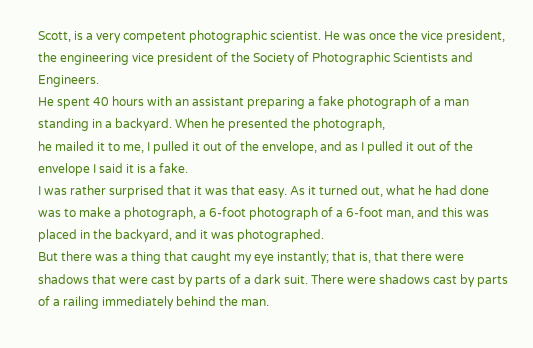Scott, is a very competent photographic scientist. He was once the vice president, the engineering vice president of the Society of Photographic Scientists and Engineers.
He spent 40 hours with an assistant preparing a fake photograph of a man standing in a backyard. When he presented the photograph,
he mailed it to me, I pulled it out of the envelope, and as I pulled it out of the envelope I said it is a fake.
I was rather surprised that it was that easy. As it turned out, what he had done was to make a photograph, a 6-foot photograph of a 6-foot man, and this was placed in the backyard, and it was photographed.
But there was a thing that caught my eye instantly; that is, that there were shadows that were cast by parts of a dark suit. There were shadows cast by parts of a railing immediately behind the man.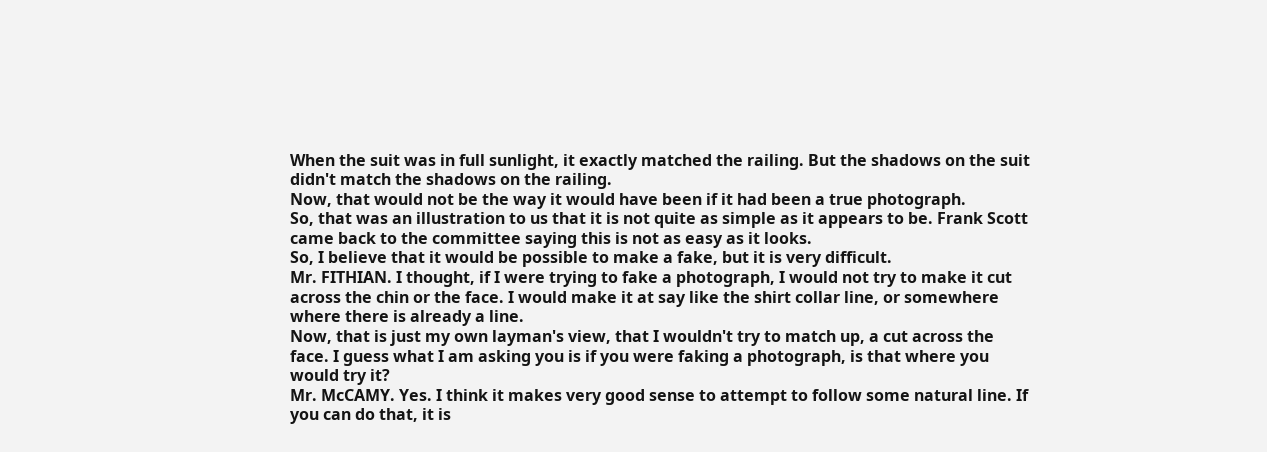When the suit was in full sunlight, it exactly matched the railing. But the shadows on the suit didn't match the shadows on the railing.
Now, that would not be the way it would have been if it had been a true photograph.
So, that was an illustration to us that it is not quite as simple as it appears to be. Frank Scott came back to the committee saying this is not as easy as it looks.
So, I believe that it would be possible to make a fake, but it is very difficult.
Mr. FITHIAN. I thought, if I were trying to fake a photograph, I would not try to make it cut across the chin or the face. I would make it at say like the shirt collar line, or somewhere where there is already a line.
Now, that is just my own layman's view, that I wouldn't try to match up, a cut across the face. I guess what I am asking you is if you were faking a photograph, is that where you would try it?
Mr. McCAMY. Yes. I think it makes very good sense to attempt to follow some natural line. If you can do that, it is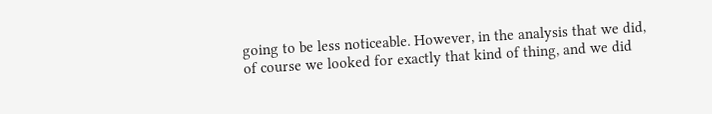going to be less noticeable. However, in the analysis that we did, of course we looked for exactly that kind of thing, and we did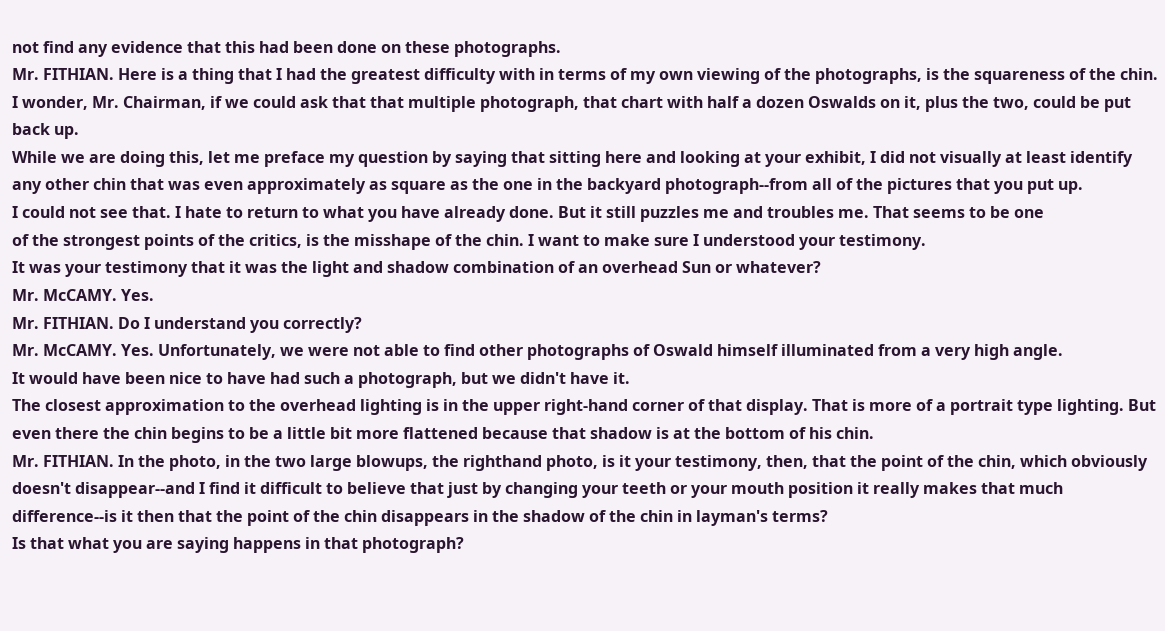not find any evidence that this had been done on these photographs.
Mr. FITHIAN. Here is a thing that I had the greatest difficulty with in terms of my own viewing of the photographs, is the squareness of the chin.
I wonder, Mr. Chairman, if we could ask that that multiple photograph, that chart with half a dozen Oswalds on it, plus the two, could be put back up.
While we are doing this, let me preface my question by saying that sitting here and looking at your exhibit, I did not visually at least identify any other chin that was even approximately as square as the one in the backyard photograph--from all of the pictures that you put up.
I could not see that. I hate to return to what you have already done. But it still puzzles me and troubles me. That seems to be one
of the strongest points of the critics, is the misshape of the chin. I want to make sure I understood your testimony.
It was your testimony that it was the light and shadow combination of an overhead Sun or whatever?
Mr. McCAMY. Yes.
Mr. FITHIAN. Do I understand you correctly?
Mr. McCAMY. Yes. Unfortunately, we were not able to find other photographs of Oswald himself illuminated from a very high angle.
It would have been nice to have had such a photograph, but we didn't have it.
The closest approximation to the overhead lighting is in the upper right-hand corner of that display. That is more of a portrait type lighting. But even there the chin begins to be a little bit more flattened because that shadow is at the bottom of his chin.
Mr. FITHIAN. In the photo, in the two large blowups, the righthand photo, is it your testimony, then, that the point of the chin, which obviously doesn't disappear--and I find it difficult to believe that just by changing your teeth or your mouth position it really makes that much difference--is it then that the point of the chin disappears in the shadow of the chin in layman's terms?
Is that what you are saying happens in that photograph?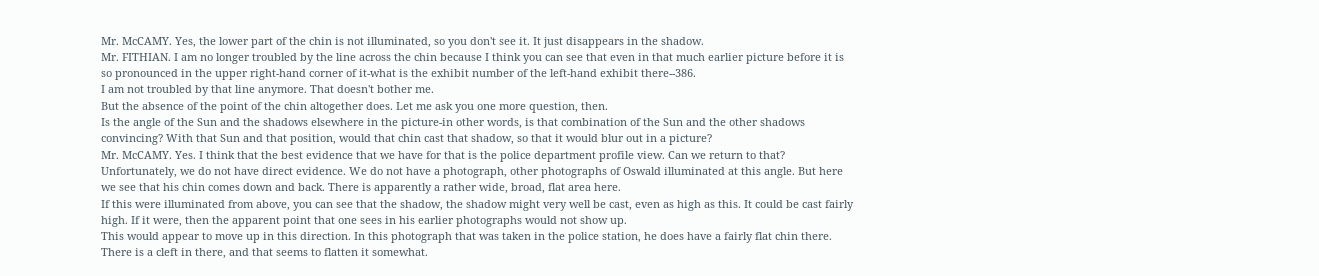Mr. McCAMY. Yes, the lower part of the chin is not illuminated, so you don't see it. It just disappears in the shadow.
Mr. FITHIAN. I am no longer troubled by the line across the chin because I think you can see that even in that much earlier picture before it is so pronounced in the upper right-hand corner of it-what is the exhibit number of the left-hand exhibit there--386.
I am not troubled by that line anymore. That doesn't bother me.
But the absence of the point of the chin altogether does. Let me ask you one more question, then.
Is the angle of the Sun and the shadows elsewhere in the picture-in other words, is that combination of the Sun and the other shadows convincing? With that Sun and that position, would that chin cast that shadow, so that it would blur out in a picture?
Mr. McCAMY. Yes. I think that the best evidence that we have for that is the police department profile view. Can we return to that?
Unfortunately, we do not have direct evidence. We do not have a photograph, other photographs of Oswald illuminated at this angle. But here we see that his chin comes down and back. There is apparently a rather wide, broad, flat area here.
If this were illuminated from above, you can see that the shadow, the shadow might very well be cast, even as high as this. It could be cast fairly high. If it were, then the apparent point that one sees in his earlier photographs would not show up.
This would appear to move up in this direction. In this photograph that was taken in the police station, he does have a fairly flat chin there. There is a cleft in there, and that seems to flatten it somewhat.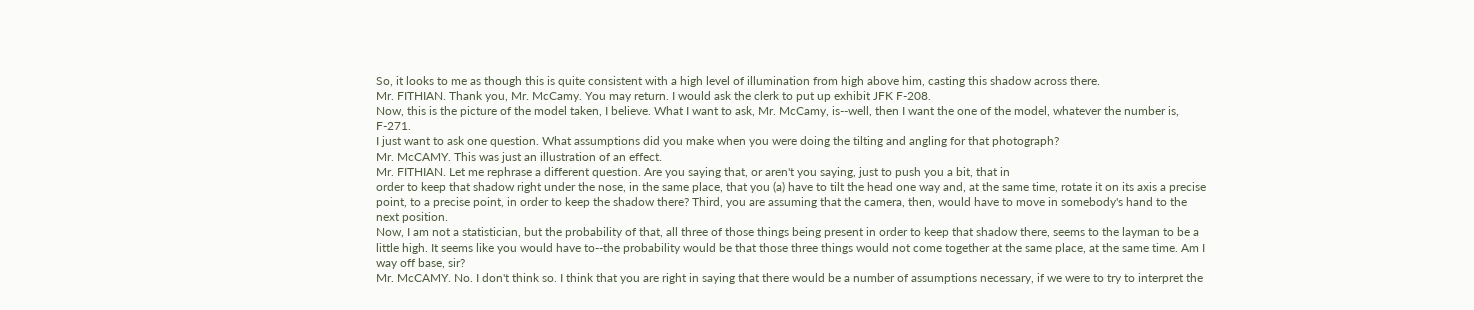So, it looks to me as though this is quite consistent with a high level of illumination from high above him, casting this shadow across there.
Mr. FITHIAN. Thank you, Mr. McCamy. You may return. I would ask the clerk to put up exhibit JFK F-208.
Now, this is the picture of the model taken, I believe. What I want to ask, Mr. McCamy, is--well, then I want the one of the model, whatever the number is, F-271.
I just want to ask one question. What assumptions did you make when you were doing the tilting and angling for that photograph?
Mr. McCAMY. This was just an illustration of an effect.
Mr. FITHIAN. Let me rephrase a different question. Are you saying that, or aren't you saying, just to push you a bit, that in
order to keep that shadow right under the nose, in the same place, that you (a) have to tilt the head one way and, at the same time, rotate it on its axis a precise point, to a precise point, in order to keep the shadow there? Third, you are assuming that the camera, then, would have to move in somebody's hand to the next position.
Now, I am not a statistician, but the probability of that, all three of those things being present in order to keep that shadow there, seems to the layman to be a little high. It seems like you would have to--the probability would be that those three things would not come together at the same place, at the same time. Am I way off base, sir?
Mr. McCAMY. No. I don't think so. I think that you are right in saying that there would be a number of assumptions necessary, if we were to try to interpret the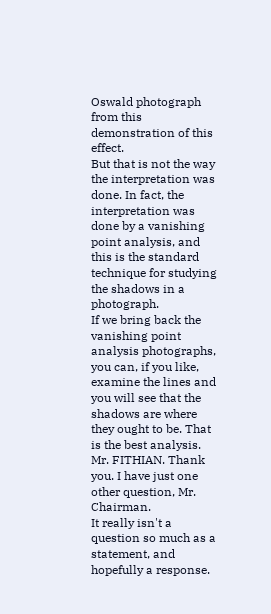Oswald photograph from this demonstration of this effect.
But that is not the way the interpretation was done. In fact, the interpretation was done by a vanishing point analysis, and this is the standard technique for studying the shadows in a photograph.
If we bring back the vanishing point analysis photographs, you can, if you like, examine the lines and you will see that the shadows are where they ought to be. That is the best analysis.
Mr. FITHIAN. Thank you. I have just one other question, Mr. Chairman.
It really isn't a question so much as a statement, and hopefully a response.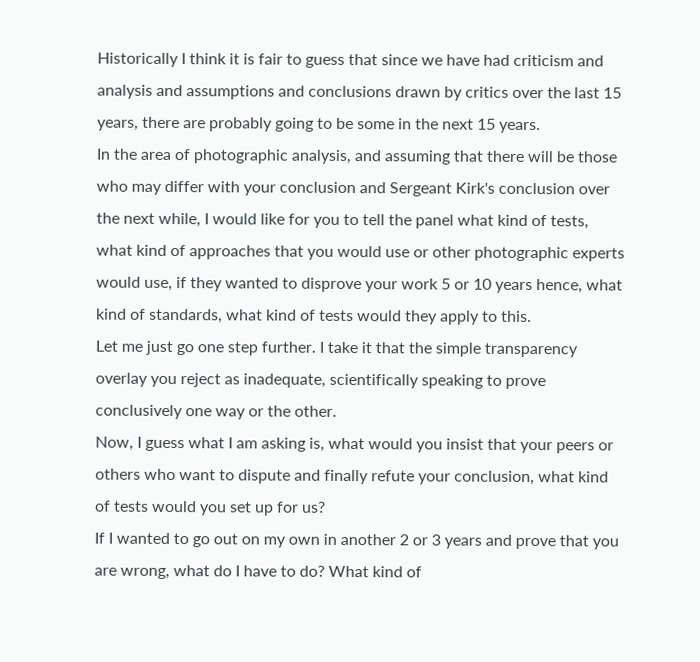Historically I think it is fair to guess that since we have had criticism and analysis and assumptions and conclusions drawn by critics over the last 15 years, there are probably going to be some in the next 15 years.
In the area of photographic analysis, and assuming that there will be those who may differ with your conclusion and Sergeant Kirk's conclusion over the next while, I would like for you to tell the panel what kind of tests, what kind of approaches that you would use or other photographic experts would use, if they wanted to disprove your work 5 or 10 years hence, what kind of standards, what kind of tests would they apply to this.
Let me just go one step further. I take it that the simple transparency overlay you reject as inadequate, scientifically speaking to prove conclusively one way or the other.
Now, I guess what I am asking is, what would you insist that your peers or others who want to dispute and finally refute your conclusion, what kind of tests would you set up for us?
If I wanted to go out on my own in another 2 or 3 years and prove that you are wrong, what do I have to do? What kind of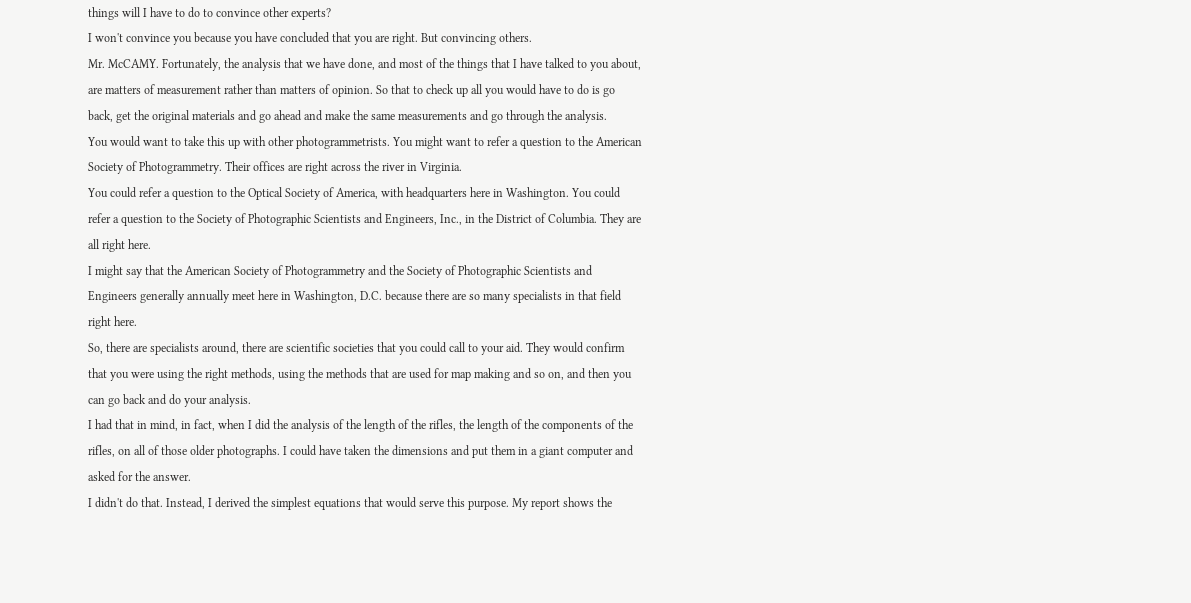things will I have to do to convince other experts?
I won't convince you because you have concluded that you are right. But convincing others.
Mr. McCAMY. Fortunately, the analysis that we have done, and most of the things that I have talked to you about, are matters of measurement rather than matters of opinion. So that to check up all you would have to do is go back, get the original materials and go ahead and make the same measurements and go through the analysis.
You would want to take this up with other photogrammetrists. You might want to refer a question to the American Society of Photogrammetry. Their offices are right across the river in Virginia.
You could refer a question to the Optical Society of America, with headquarters here in Washington. You could refer a question to the Society of Photographic Scientists and Engineers, Inc., in the District of Columbia. They are all right here.
I might say that the American Society of Photogrammetry and the Society of Photographic Scientists and Engineers generally annually meet here in Washington, D.C. because there are so many specialists in that field right here.
So, there are specialists around, there are scientific societies that you could call to your aid. They would confirm that you were using the right methods, using the methods that are used for map making and so on, and then you can go back and do your analysis.
I had that in mind, in fact, when I did the analysis of the length of the rifles, the length of the components of the rifles, on all of those older photographs. I could have taken the dimensions and put them in a giant computer and asked for the answer.
I didn't do that. Instead, I derived the simplest equations that would serve this purpose. My report shows the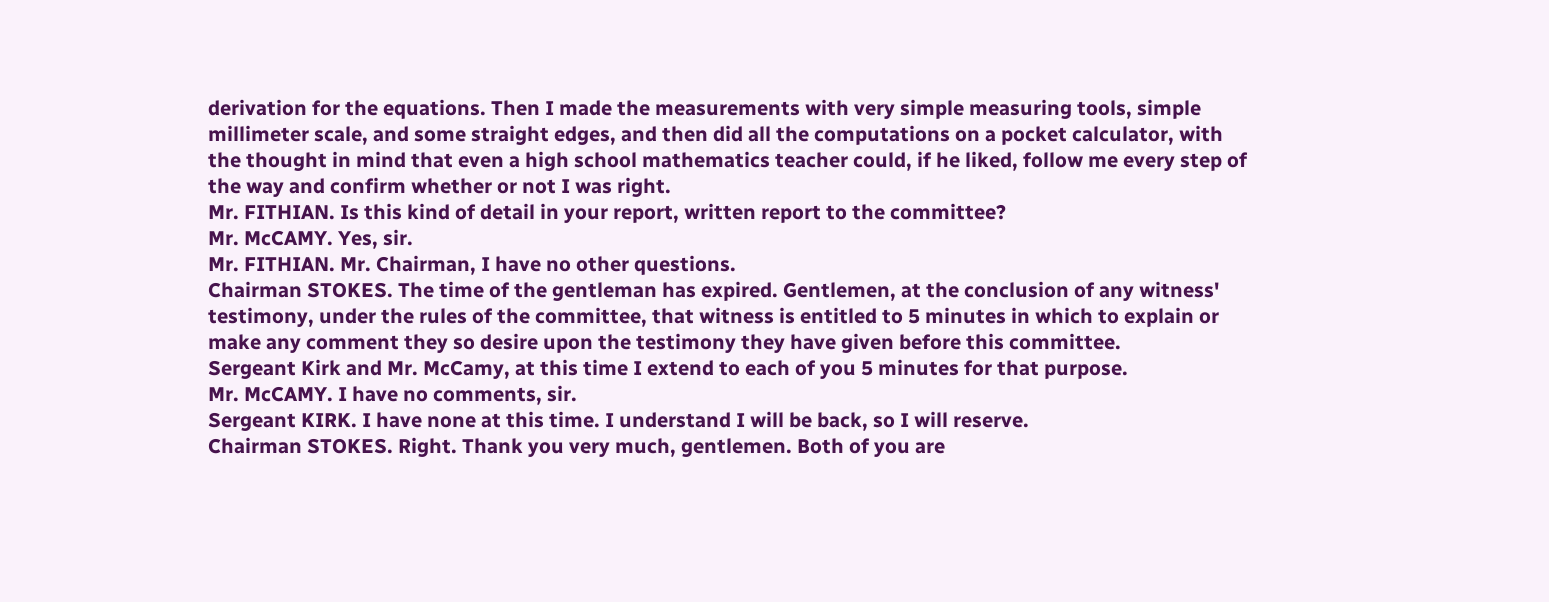derivation for the equations. Then I made the measurements with very simple measuring tools, simple millimeter scale, and some straight edges, and then did all the computations on a pocket calculator, with the thought in mind that even a high school mathematics teacher could, if he liked, follow me every step of the way and confirm whether or not I was right.
Mr. FITHIAN. Is this kind of detail in your report, written report to the committee?
Mr. McCAMY. Yes, sir.
Mr. FITHIAN. Mr. Chairman, I have no other questions.
Chairman STOKES. The time of the gentleman has expired. Gentlemen, at the conclusion of any witness' testimony, under the rules of the committee, that witness is entitled to 5 minutes in which to explain or make any comment they so desire upon the testimony they have given before this committee.
Sergeant Kirk and Mr. McCamy, at this time I extend to each of you 5 minutes for that purpose.
Mr. McCAMY. I have no comments, sir.
Sergeant KIRK. I have none at this time. I understand I will be back, so I will reserve.
Chairman STOKES. Right. Thank you very much, gentlemen. Both of you are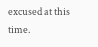excused at this time.